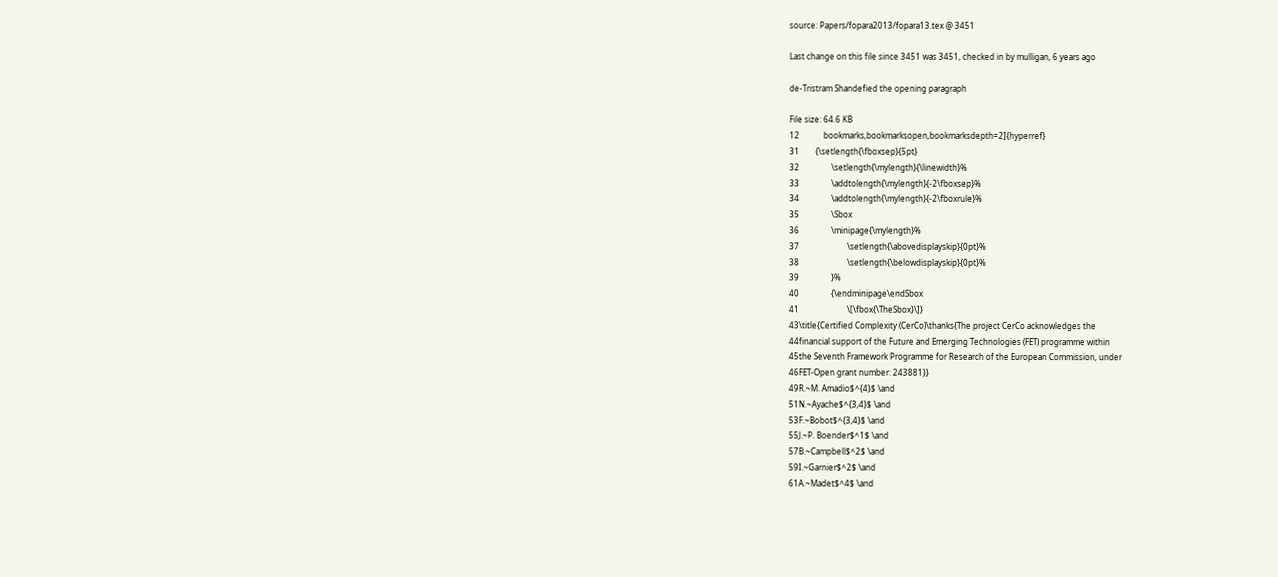source: Papers/fopara2013/fopara13.tex @ 3451

Last change on this file since 3451 was 3451, checked in by mulligan, 6 years ago

de-Tristram Shandefied the opening paragraph

File size: 64.6 KB
12            bookmarks,bookmarksopen,bookmarksdepth=2]{hyperref}
31        {\setlength{\fboxsep}{5pt}
32                \setlength{\mylength}{\linewidth}%
33                \addtolength{\mylength}{-2\fboxsep}%
34                \addtolength{\mylength}{-2\fboxrule}%
35                \Sbox
36                \minipage{\mylength}%
37                        \setlength{\abovedisplayskip}{0pt}%
38                        \setlength{\belowdisplayskip}{0pt}%
39                }%
40                {\endminipage\endSbox
41                        \[\fbox{\TheSbox}\]}
43\title{Certified Complexity (CerCo)\thanks{The project CerCo acknowledges the
44financial support of the Future and Emerging Technologies (FET) programme within
45the Seventh Framework Programme for Research of the European Commission, under
46FET-Open grant number: 243881}}
49R.~M. Amadio$^{4}$ \and
51N.~Ayache$^{3,4}$ \and
53F.~Bobot$^{3,4}$ \and
55J.~P. Boender$^1$ \and
57B.~Campbell$^2$ \and
59I.~Garnier$^2$ \and
61A.~Madet$^4$ \and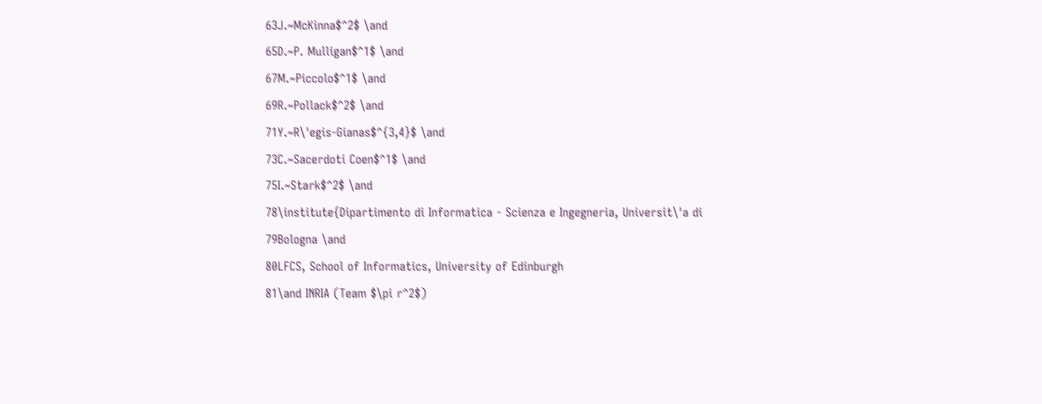63J.~McKinna$^2$ \and
65D.~P. Mulligan$^1$ \and
67M.~Piccolo$^1$ \and
69R.~Pollack$^2$ \and
71Y.~R\'egis-Gianas$^{3,4}$ \and
73C.~Sacerdoti Coen$^1$ \and
75I.~Stark$^2$ \and
78\institute{Dipartimento di Informatica - Scienza e Ingegneria, Universit\'a di
79Bologna \and
80LFCS, School of Informatics, University of Edinburgh
81\and INRIA (Team $\pi r^2$)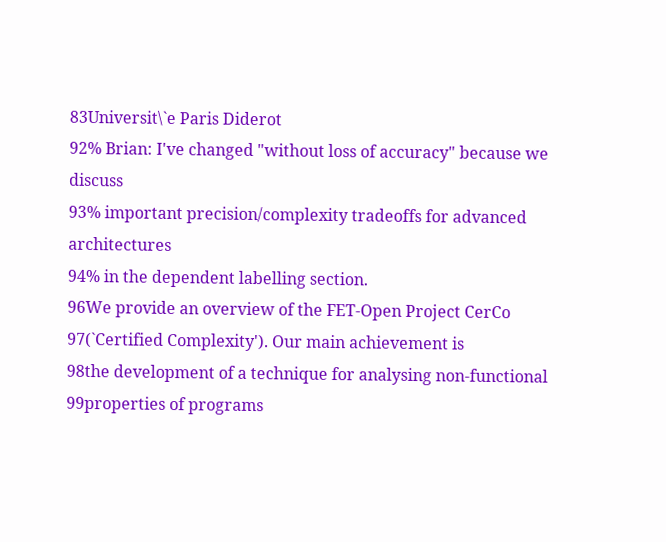83Universit\`e Paris Diderot
92% Brian: I've changed "without loss of accuracy" because we discuss
93% important precision/complexity tradeoffs for advanced architectures
94% in the dependent labelling section.
96We provide an overview of the FET-Open Project CerCo
97(`Certified Complexity'). Our main achievement is
98the development of a technique for analysing non-functional
99properties of programs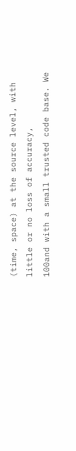(time, space) at the source level, with little or no loss of accuracy,
100and with a small trusted code base. We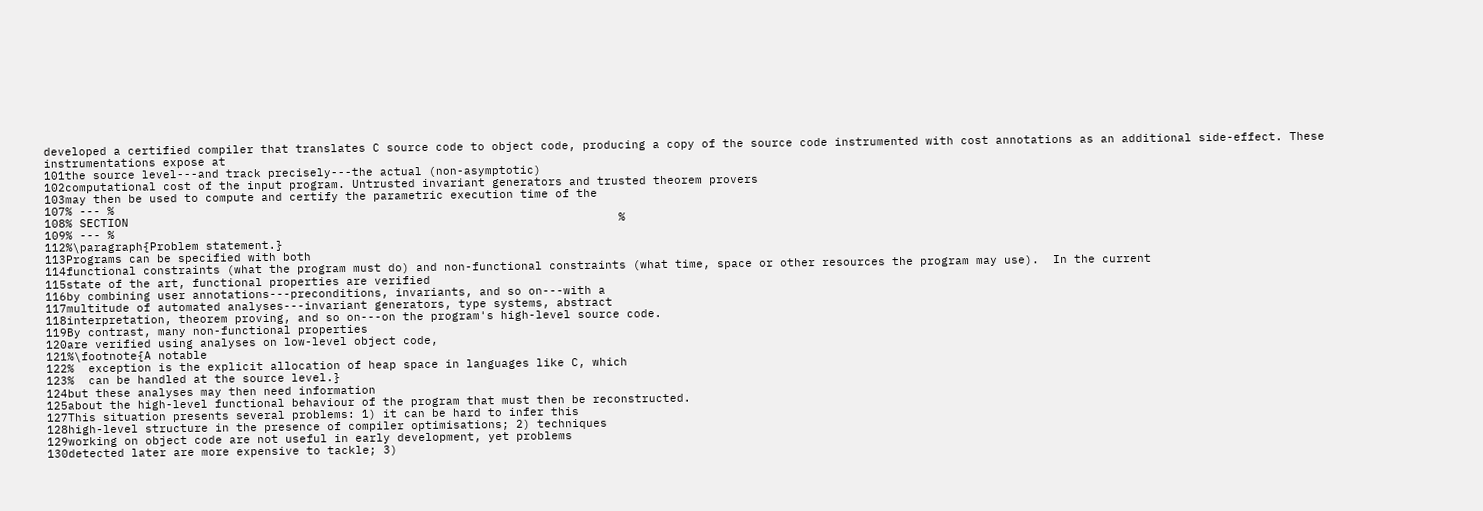developed a certified compiler that translates C source code to object code, producing a copy of the source code instrumented with cost annotations as an additional side-effect. These instrumentations expose at
101the source level---and track precisely---the actual (non-asymptotic)
102computational cost of the input program. Untrusted invariant generators and trusted theorem provers
103may then be used to compute and certify the parametric execution time of the
107% --- %
108% SECTION                                                                      %
109% --- %
112%\paragraph{Problem statement.}
113Programs can be specified with both
114functional constraints (what the program must do) and non-functional constraints (what time, space or other resources the program may use).  In the current
115state of the art, functional properties are verified
116by combining user annotations---preconditions, invariants, and so on---with a
117multitude of automated analyses---invariant generators, type systems, abstract
118interpretation, theorem proving, and so on---on the program's high-level source code.
119By contrast, many non-functional properties
120are verified using analyses on low-level object code,
121%\footnote{A notable
122%  exception is the explicit allocation of heap space in languages like C, which
123%  can be handled at the source level.}
124but these analyses may then need information
125about the high-level functional behaviour of the program that must then be reconstructed.
127This situation presents several problems: 1) it can be hard to infer this
128high-level structure in the presence of compiler optimisations; 2) techniques
129working on object code are not useful in early development, yet problems
130detected later are more expensive to tackle; 3)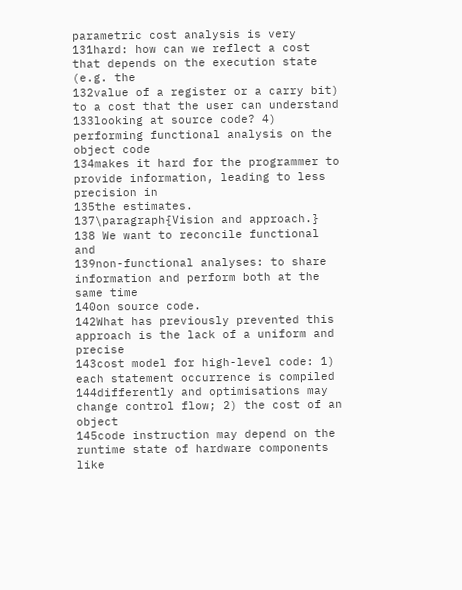parametric cost analysis is very
131hard: how can we reflect a cost that depends on the execution state (e.g. the
132value of a register or a carry bit) to a cost that the user can understand
133looking at source code? 4) performing functional analysis on the object code
134makes it hard for the programmer to provide information, leading to less precision in
135the estimates.
137\paragraph{Vision and approach.}
138 We want to reconcile functional and
139non-functional analyses: to share information and perform both at the same time
140on source code.
142What has previously prevented this approach is the lack of a uniform and precise
143cost model for high-level code: 1) each statement occurrence is compiled
144differently and optimisations may change control flow; 2) the cost of an object
145code instruction may depend on the runtime state of hardware components like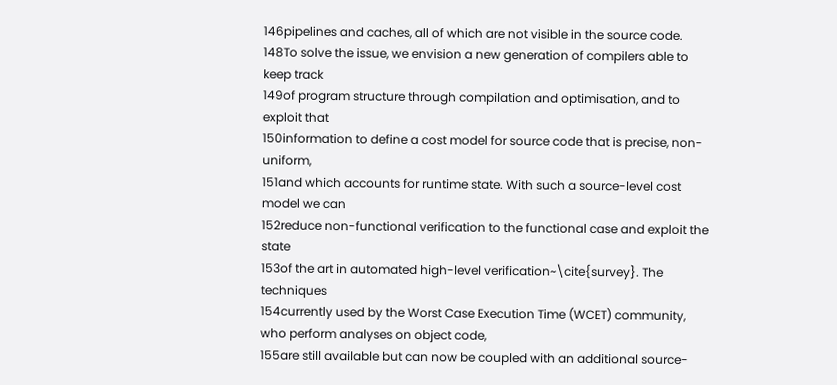146pipelines and caches, all of which are not visible in the source code.
148To solve the issue, we envision a new generation of compilers able to keep track
149of program structure through compilation and optimisation, and to exploit that
150information to define a cost model for source code that is precise, non-uniform,
151and which accounts for runtime state. With such a source-level cost model we can
152reduce non-functional verification to the functional case and exploit the state
153of the art in automated high-level verification~\cite{survey}. The techniques
154currently used by the Worst Case Execution Time (WCET) community, who perform analyses on object code,
155are still available but can now be coupled with an additional source-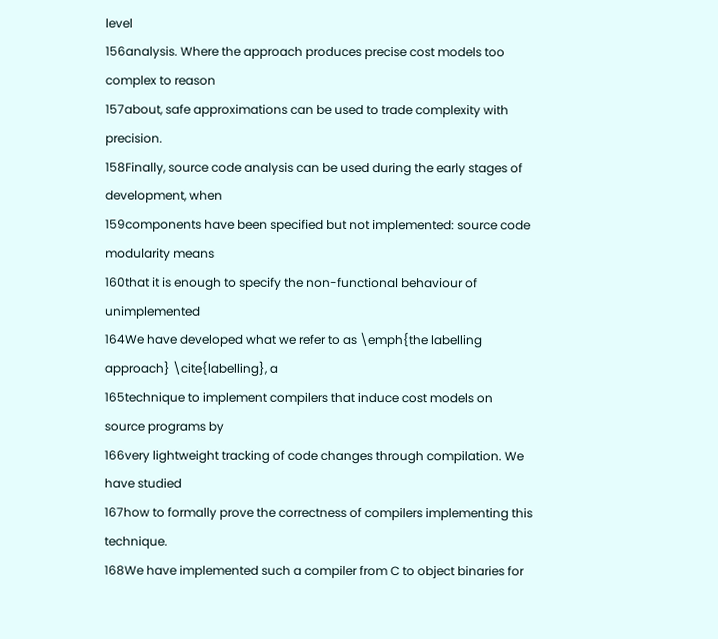level
156analysis. Where the approach produces precise cost models too complex to reason
157about, safe approximations can be used to trade complexity with precision.
158Finally, source code analysis can be used during the early stages of development, when
159components have been specified but not implemented: source code modularity means
160that it is enough to specify the non-functional behaviour of unimplemented
164We have developed what we refer to as \emph{the labelling approach} \cite{labelling}, a
165technique to implement compilers that induce cost models on source programs by
166very lightweight tracking of code changes through compilation. We have studied
167how to formally prove the correctness of compilers implementing this technique.
168We have implemented such a compiler from C to object binaries for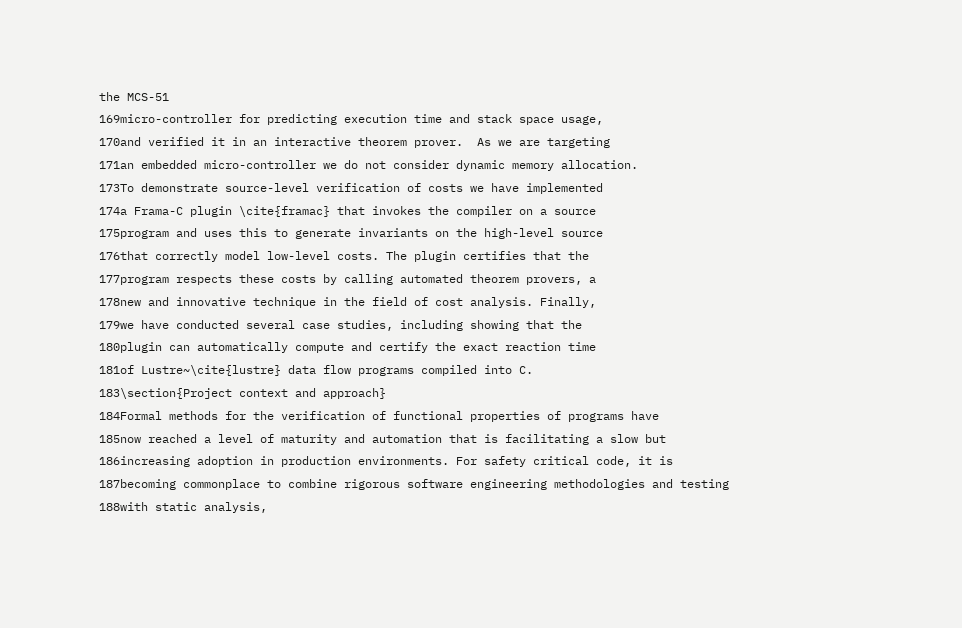the MCS-51
169micro-controller for predicting execution time and stack space usage,
170and verified it in an interactive theorem prover.  As we are targeting
171an embedded micro-controller we do not consider dynamic memory allocation.
173To demonstrate source-level verification of costs we have implemented
174a Frama-C plugin \cite{framac} that invokes the compiler on a source
175program and uses this to generate invariants on the high-level source
176that correctly model low-level costs. The plugin certifies that the
177program respects these costs by calling automated theorem provers, a
178new and innovative technique in the field of cost analysis. Finally,
179we have conducted several case studies, including showing that the
180plugin can automatically compute and certify the exact reaction time
181of Lustre~\cite{lustre} data flow programs compiled into C.
183\section{Project context and approach}
184Formal methods for the verification of functional properties of programs have
185now reached a level of maturity and automation that is facilitating a slow but
186increasing adoption in production environments. For safety critical code, it is
187becoming commonplace to combine rigorous software engineering methodologies and testing
188with static analysis,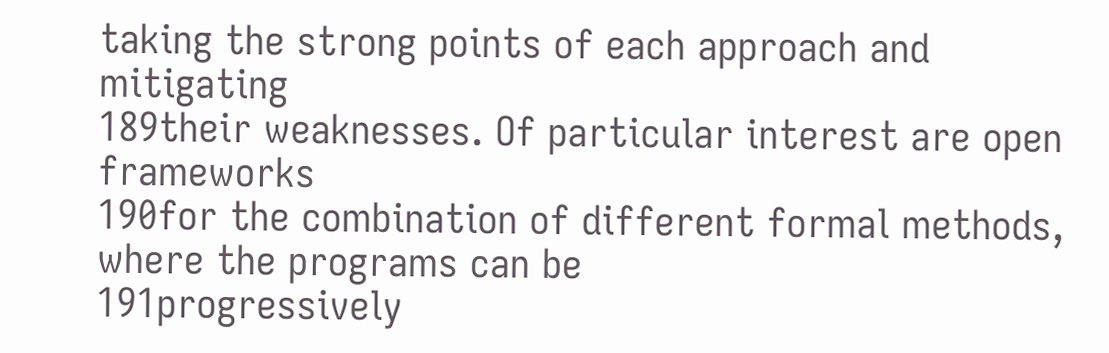taking the strong points of each approach and mitigating
189their weaknesses. Of particular interest are open frameworks
190for the combination of different formal methods, where the programs can be
191progressively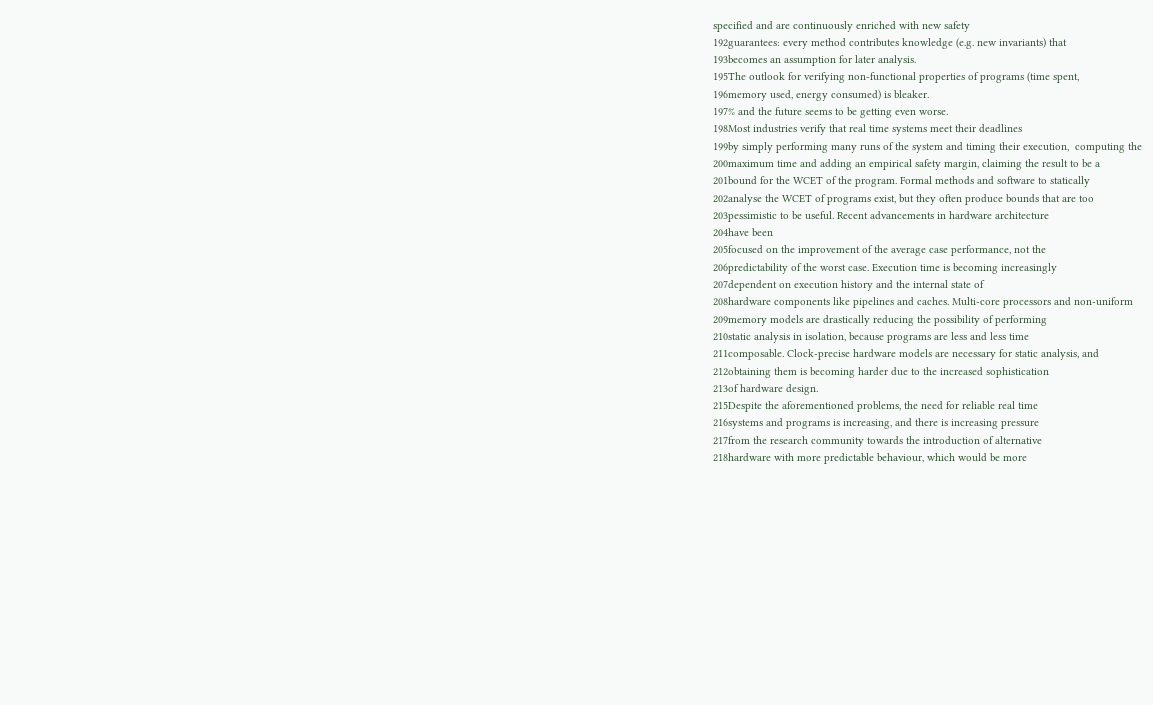specified and are continuously enriched with new safety
192guarantees: every method contributes knowledge (e.g. new invariants) that
193becomes an assumption for later analysis.
195The outlook for verifying non-functional properties of programs (time spent,
196memory used, energy consumed) is bleaker.
197% and the future seems to be getting even worse.
198Most industries verify that real time systems meet their deadlines
199by simply performing many runs of the system and timing their execution,  computing the
200maximum time and adding an empirical safety margin, claiming the result to be a
201bound for the WCET of the program. Formal methods and software to statically
202analyse the WCET of programs exist, but they often produce bounds that are too
203pessimistic to be useful. Recent advancements in hardware architecture
204have been
205focused on the improvement of the average case performance, not the
206predictability of the worst case. Execution time is becoming increasingly
207dependent on execution history and the internal state of
208hardware components like pipelines and caches. Multi-core processors and non-uniform
209memory models are drastically reducing the possibility of performing
210static analysis in isolation, because programs are less and less time
211composable. Clock-precise hardware models are necessary for static analysis, and
212obtaining them is becoming harder due to the increased sophistication
213of hardware design.
215Despite the aforementioned problems, the need for reliable real time
216systems and programs is increasing, and there is increasing pressure
217from the research community towards the introduction of alternative
218hardware with more predictable behaviour, which would be more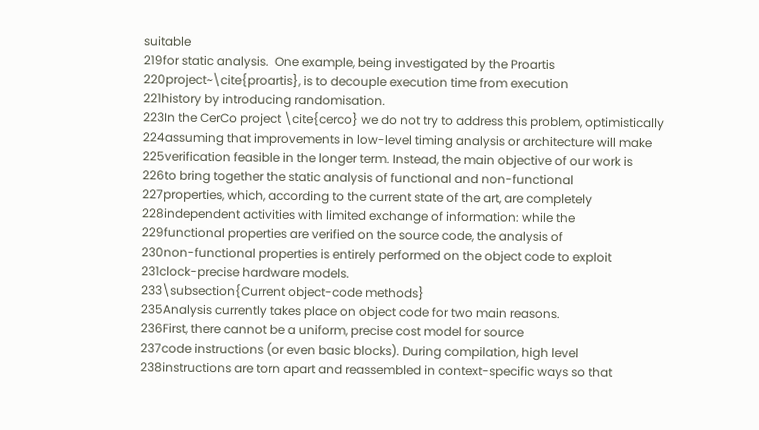suitable
219for static analysis.  One example, being investigated by the Proartis
220project~\cite{proartis}, is to decouple execution time from execution
221history by introducing randomisation.
223In the CerCo project \cite{cerco} we do not try to address this problem, optimistically
224assuming that improvements in low-level timing analysis or architecture will make
225verification feasible in the longer term. Instead, the main objective of our work is
226to bring together the static analysis of functional and non-functional
227properties, which, according to the current state of the art, are completely
228independent activities with limited exchange of information: while the
229functional properties are verified on the source code, the analysis of
230non-functional properties is entirely performed on the object code to exploit
231clock-precise hardware models.
233\subsection{Current object-code methods}
235Analysis currently takes place on object code for two main reasons.
236First, there cannot be a uniform, precise cost model for source
237code instructions (or even basic blocks). During compilation, high level
238instructions are torn apart and reassembled in context-specific ways so that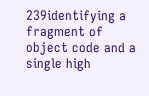239identifying a fragment of object code and a single high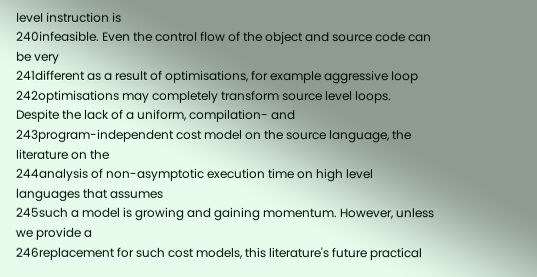level instruction is
240infeasible. Even the control flow of the object and source code can be very
241different as a result of optimisations, for example aggressive loop
242optimisations may completely transform source level loops. Despite the lack of a uniform, compilation- and
243program-independent cost model on the source language, the literature on the
244analysis of non-asymptotic execution time on high level languages that assumes
245such a model is growing and gaining momentum. However, unless we provide a
246replacement for such cost models, this literature's future practical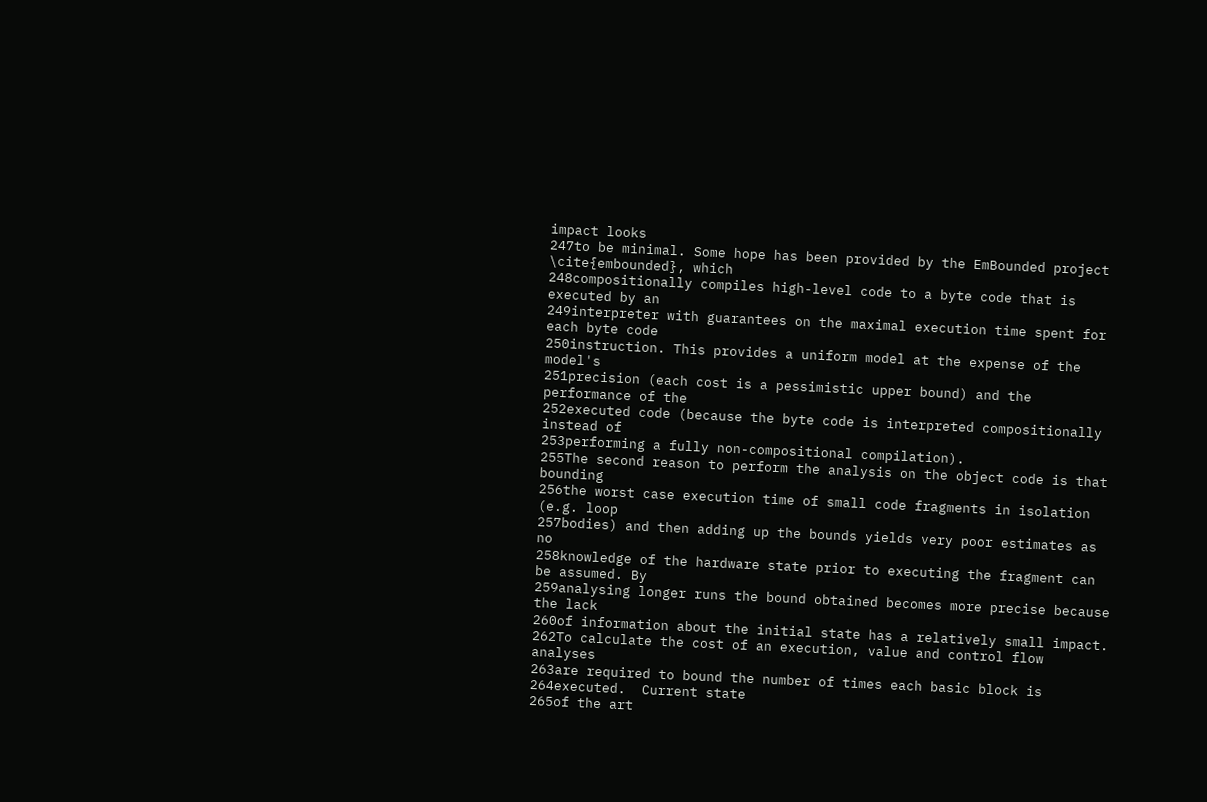impact looks
247to be minimal. Some hope has been provided by the EmBounded project \cite{embounded}, which
248compositionally compiles high-level code to a byte code that is executed by an
249interpreter with guarantees on the maximal execution time spent for each byte code
250instruction. This provides a uniform model at the expense of the model's
251precision (each cost is a pessimistic upper bound) and the performance of the
252executed code (because the byte code is interpreted compositionally instead of
253performing a fully non-compositional compilation).
255The second reason to perform the analysis on the object code is that bounding
256the worst case execution time of small code fragments in isolation (e.g. loop
257bodies) and then adding up the bounds yields very poor estimates as no
258knowledge of the hardware state prior to executing the fragment can be assumed. By
259analysing longer runs the bound obtained becomes more precise because the lack
260of information about the initial state has a relatively small impact.
262To calculate the cost of an execution, value and control flow analyses
263are required to bound the number of times each basic block is
264executed.  Current state
265of the art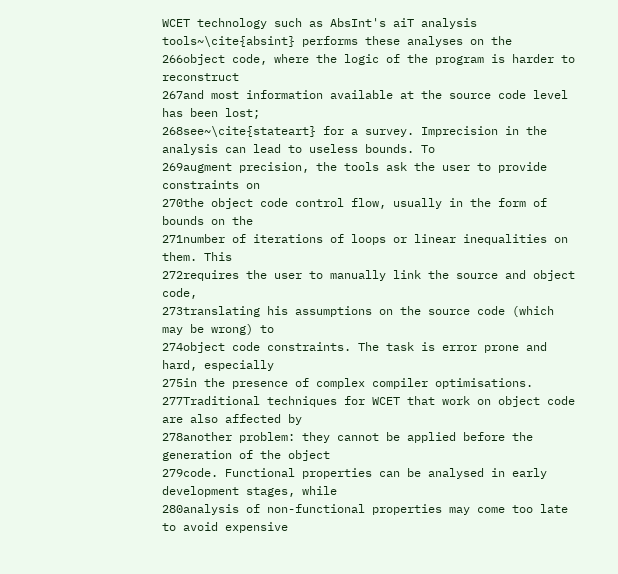WCET technology such as AbsInt's aiT analysis tools~\cite{absint} performs these analyses on the
266object code, where the logic of the program is harder to reconstruct
267and most information available at the source code level has been lost;
268see~\cite{stateart} for a survey. Imprecision in the analysis can lead to useless bounds. To
269augment precision, the tools ask the user to provide constraints on
270the object code control flow, usually in the form of bounds on the
271number of iterations of loops or linear inequalities on them. This
272requires the user to manually link the source and object code,
273translating his assumptions on the source code (which may be wrong) to
274object code constraints. The task is error prone and hard, especially
275in the presence of complex compiler optimisations.
277Traditional techniques for WCET that work on object code are also affected by
278another problem: they cannot be applied before the generation of the object
279code. Functional properties can be analysed in early development stages, while
280analysis of non-functional properties may come too late to avoid expensive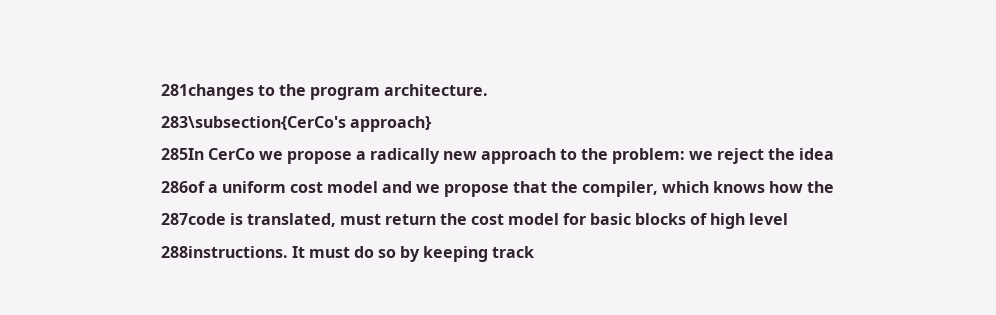281changes to the program architecture.
283\subsection{CerCo's approach}
285In CerCo we propose a radically new approach to the problem: we reject the idea
286of a uniform cost model and we propose that the compiler, which knows how the
287code is translated, must return the cost model for basic blocks of high level
288instructions. It must do so by keeping track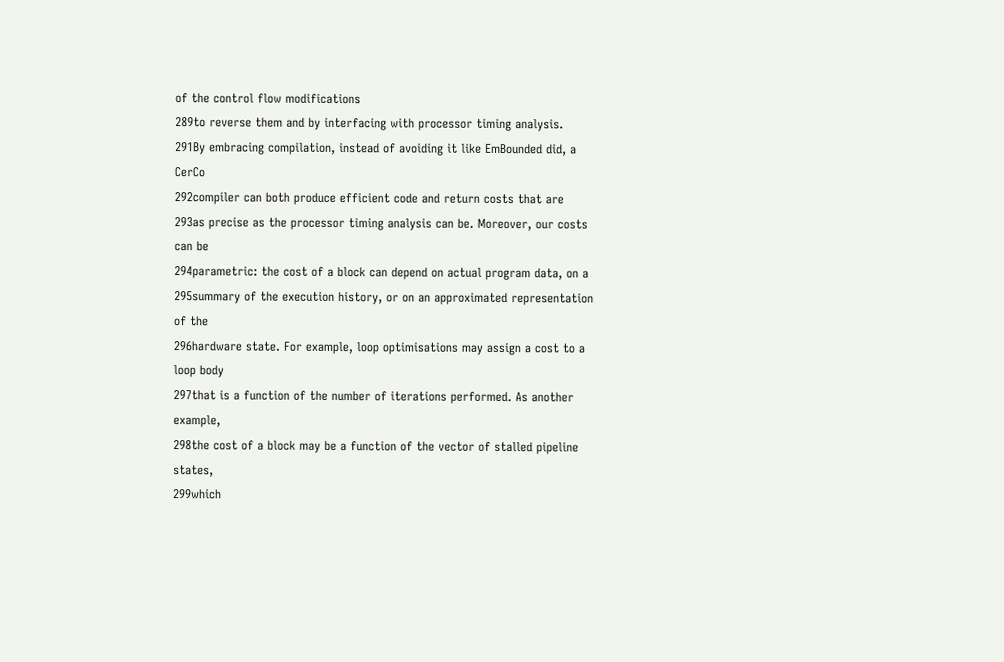of the control flow modifications
289to reverse them and by interfacing with processor timing analysis.
291By embracing compilation, instead of avoiding it like EmBounded did, a CerCo
292compiler can both produce efficient code and return costs that are
293as precise as the processor timing analysis can be. Moreover, our costs can be
294parametric: the cost of a block can depend on actual program data, on a
295summary of the execution history, or on an approximated representation of the
296hardware state. For example, loop optimisations may assign a cost to a loop body
297that is a function of the number of iterations performed. As another example,
298the cost of a block may be a function of the vector of stalled pipeline states,
299which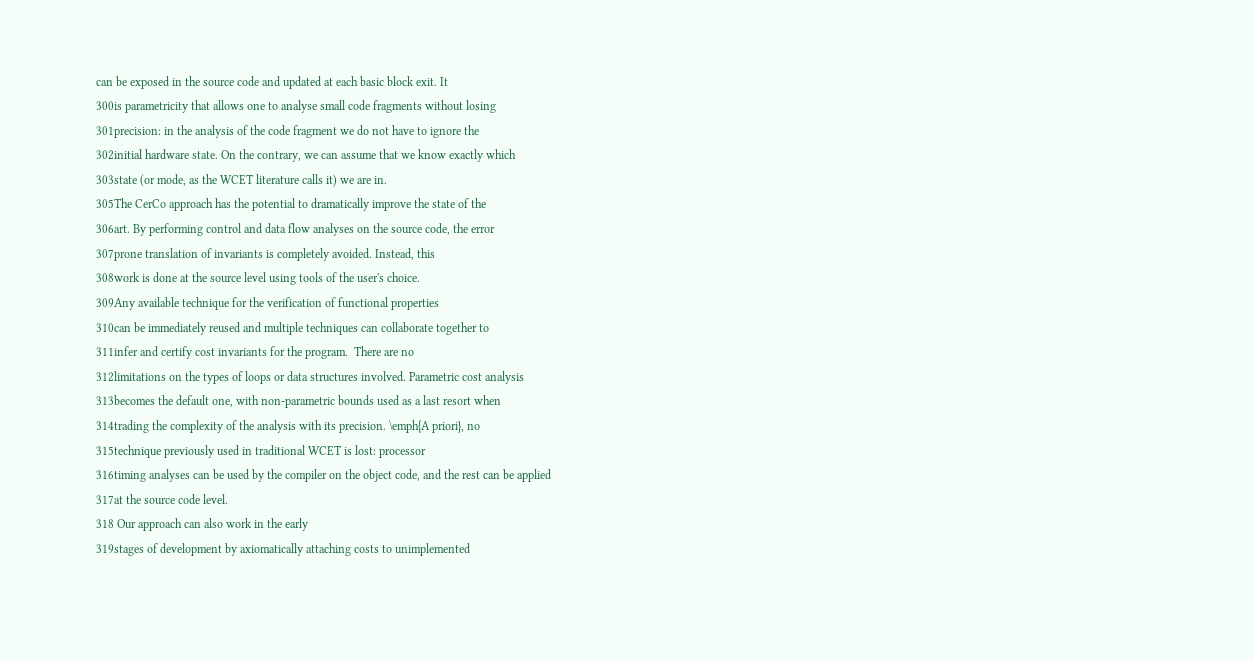can be exposed in the source code and updated at each basic block exit. It
300is parametricity that allows one to analyse small code fragments without losing
301precision: in the analysis of the code fragment we do not have to ignore the
302initial hardware state. On the contrary, we can assume that we know exactly which
303state (or mode, as the WCET literature calls it) we are in.
305The CerCo approach has the potential to dramatically improve the state of the
306art. By performing control and data flow analyses on the source code, the error
307prone translation of invariants is completely avoided. Instead, this
308work is done at the source level using tools of the user's choice.
309Any available technique for the verification of functional properties
310can be immediately reused and multiple techniques can collaborate together to
311infer and certify cost invariants for the program.  There are no
312limitations on the types of loops or data structures involved. Parametric cost analysis
313becomes the default one, with non-parametric bounds used as a last resort when
314trading the complexity of the analysis with its precision. \emph{A priori}, no
315technique previously used in traditional WCET is lost: processor
316timing analyses can be used by the compiler on the object code, and the rest can be applied
317at the source code level.
318 Our approach can also work in the early
319stages of development by axiomatically attaching costs to unimplemented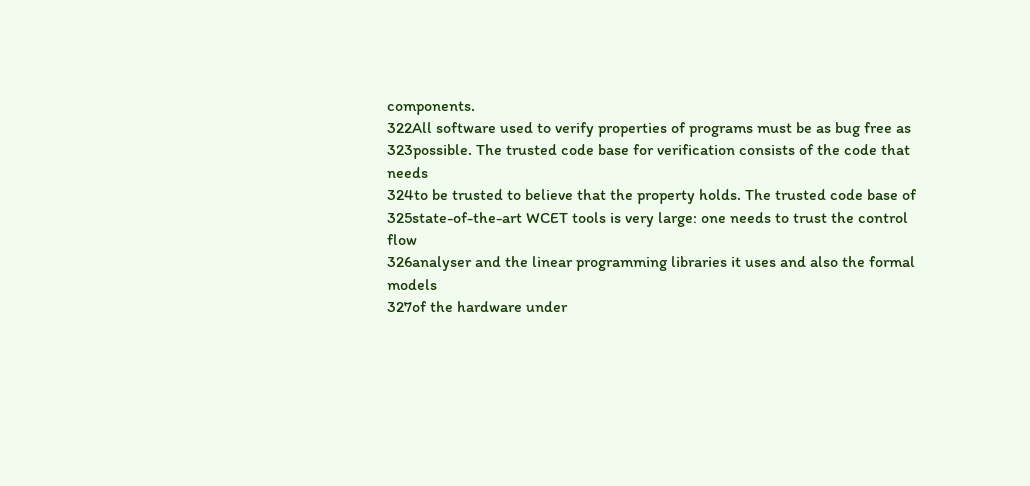components.
322All software used to verify properties of programs must be as bug free as
323possible. The trusted code base for verification consists of the code that needs
324to be trusted to believe that the property holds. The trusted code base of
325state-of-the-art WCET tools is very large: one needs to trust the control flow
326analyser and the linear programming libraries it uses and also the formal models
327of the hardware under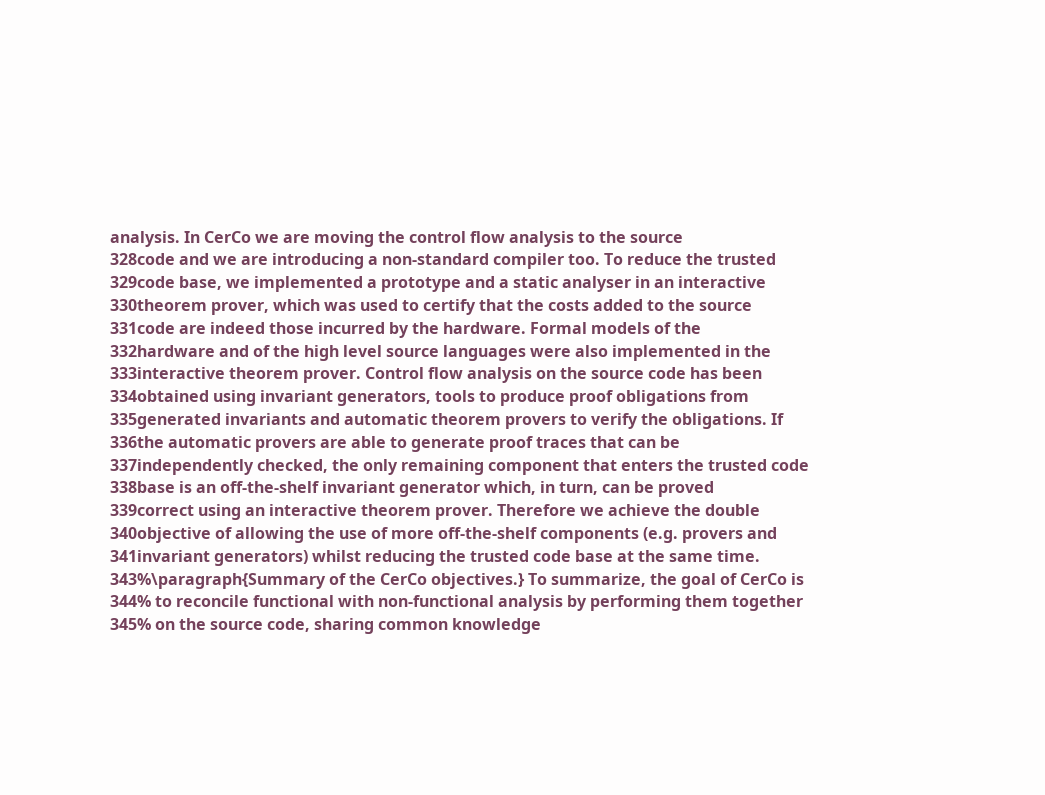analysis. In CerCo we are moving the control flow analysis to the source
328code and we are introducing a non-standard compiler too. To reduce the trusted
329code base, we implemented a prototype and a static analyser in an interactive
330theorem prover, which was used to certify that the costs added to the source
331code are indeed those incurred by the hardware. Formal models of the
332hardware and of the high level source languages were also implemented in the
333interactive theorem prover. Control flow analysis on the source code has been
334obtained using invariant generators, tools to produce proof obligations from
335generated invariants and automatic theorem provers to verify the obligations. If
336the automatic provers are able to generate proof traces that can be
337independently checked, the only remaining component that enters the trusted code
338base is an off-the-shelf invariant generator which, in turn, can be proved
339correct using an interactive theorem prover. Therefore we achieve the double
340objective of allowing the use of more off-the-shelf components (e.g. provers and
341invariant generators) whilst reducing the trusted code base at the same time.
343%\paragraph{Summary of the CerCo objectives.} To summarize, the goal of CerCo is
344% to reconcile functional with non-functional analysis by performing them together
345% on the source code, sharing common knowledge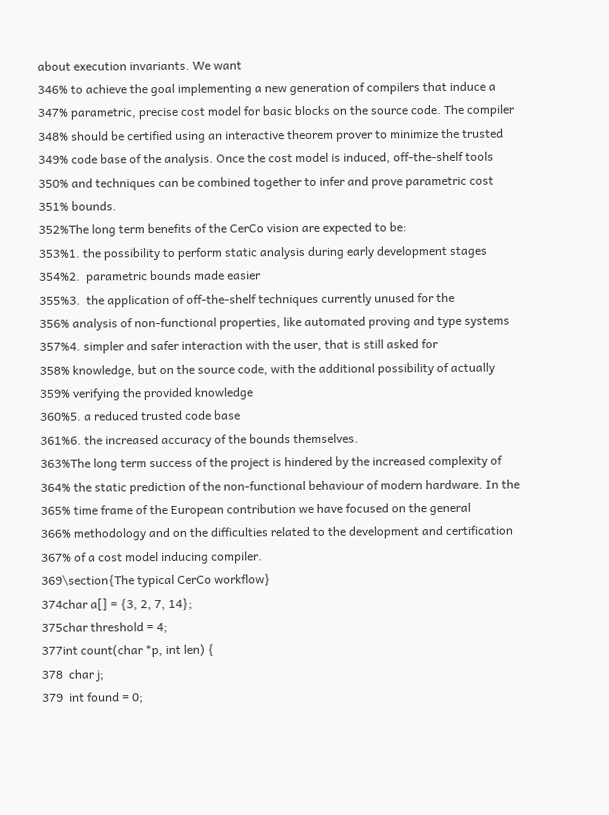about execution invariants. We want
346% to achieve the goal implementing a new generation of compilers that induce a
347% parametric, precise cost model for basic blocks on the source code. The compiler
348% should be certified using an interactive theorem prover to minimize the trusted
349% code base of the analysis. Once the cost model is induced, off-the-shelf tools
350% and techniques can be combined together to infer and prove parametric cost
351% bounds.
352%The long term benefits of the CerCo vision are expected to be:
353%1. the possibility to perform static analysis during early development stages
354%2.  parametric bounds made easier
355%3.  the application of off-the-shelf techniques currently unused for the
356% analysis of non-functional properties, like automated proving and type systems
357%4. simpler and safer interaction with the user, that is still asked for
358% knowledge, but on the source code, with the additional possibility of actually
359% verifying the provided knowledge
360%5. a reduced trusted code base
361%6. the increased accuracy of the bounds themselves.
363%The long term success of the project is hindered by the increased complexity of
364% the static prediction of the non-functional behaviour of modern hardware. In the
365% time frame of the European contribution we have focused on the general
366% methodology and on the difficulties related to the development and certification
367% of a cost model inducing compiler.
369\section{The typical CerCo workflow}
374char a[] = {3, 2, 7, 14};
375char threshold = 4;
377int count(char *p, int len) {
378  char j;
379  int found = 0;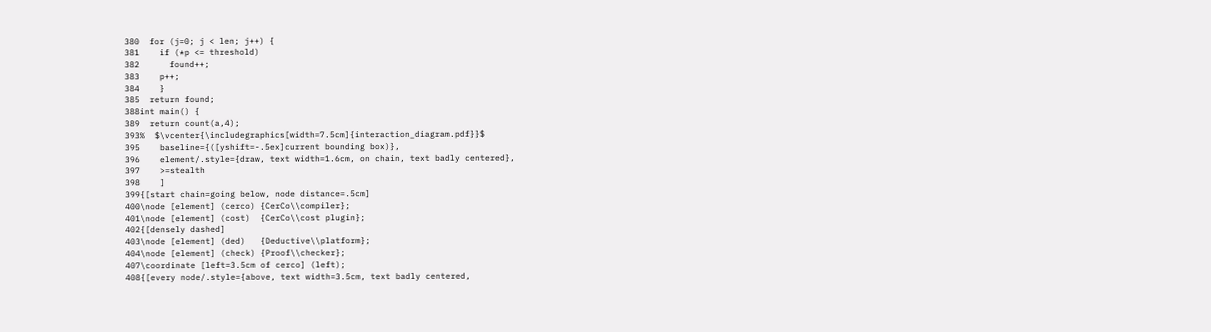380  for (j=0; j < len; j++) {
381    if (*p <= threshold)
382      found++;
383    p++;
384    }
385  return found;
388int main() {
389  return count(a,4);
393%  $\vcenter{\includegraphics[width=7.5cm]{interaction_diagram.pdf}}$
395    baseline={([yshift=-.5ex]current bounding box)},
396    element/.style={draw, text width=1.6cm, on chain, text badly centered},
397    >=stealth
398    ]
399{[start chain=going below, node distance=.5cm]
400\node [element] (cerco) {CerCo\\compiler};
401\node [element] (cost)  {CerCo\\cost plugin};
402{[densely dashed]
403\node [element] (ded)   {Deductive\\platform};
404\node [element] (check) {Proof\\checker};
407\coordinate [left=3.5cm of cerco] (left);
408{[every node/.style={above, text width=3.5cm, text badly centered,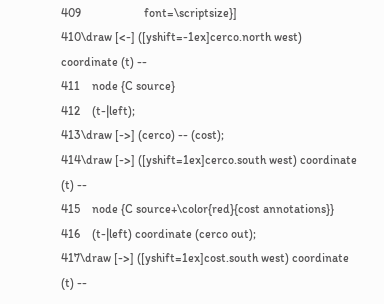409                     font=\scriptsize}]
410\draw [<-] ([yshift=-1ex]cerco.north west) coordinate (t) --
411    node {C source}
412    (t-|left);
413\draw [->] (cerco) -- (cost);
414\draw [->] ([yshift=1ex]cerco.south west) coordinate (t) --
415    node {C source+\color{red}{cost annotations}}
416    (t-|left) coordinate (cerco out);
417\draw [->] ([yshift=1ex]cost.south west) coordinate (t) --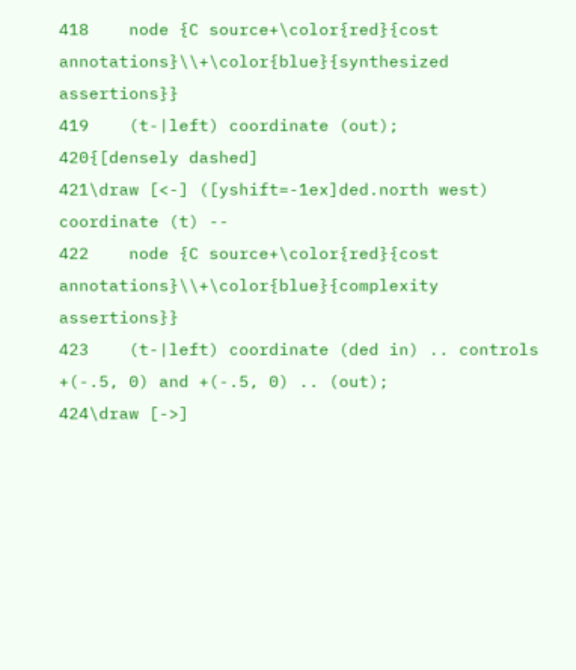418    node {C source+\color{red}{cost annotations}\\+\color{blue}{synthesized assertions}}
419    (t-|left) coordinate (out);
420{[densely dashed]
421\draw [<-] ([yshift=-1ex]ded.north west) coordinate (t) --
422    node {C source+\color{red}{cost annotations}\\+\color{blue}{complexity assertions}}
423    (t-|left) coordinate (ded in) .. controls +(-.5, 0) and +(-.5, 0) .. (out);
424\draw [->]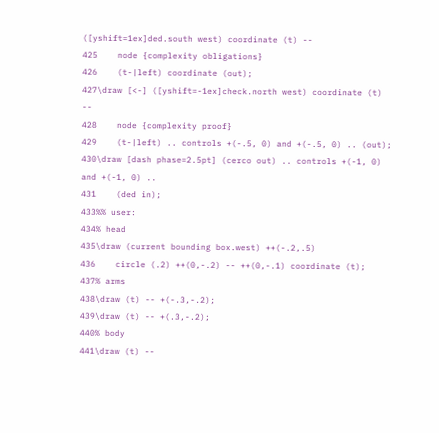([yshift=1ex]ded.south west) coordinate (t) --
425    node {complexity obligations}
426    (t-|left) coordinate (out);
427\draw [<-] ([yshift=-1ex]check.north west) coordinate (t) --
428    node {complexity proof}
429    (t-|left) .. controls +(-.5, 0) and +(-.5, 0) .. (out);
430\draw [dash phase=2.5pt] (cerco out) .. controls +(-1, 0) and +(-1, 0) ..
431    (ded in);
433%% user:
434% head
435\draw (current bounding box.west) ++(-.2,.5)
436    circle (.2) ++(0,-.2) -- ++(0,-.1) coordinate (t);
437% arms
438\draw (t) -- +(-.3,-.2);
439\draw (t) -- +(.3,-.2);
440% body
441\draw (t) --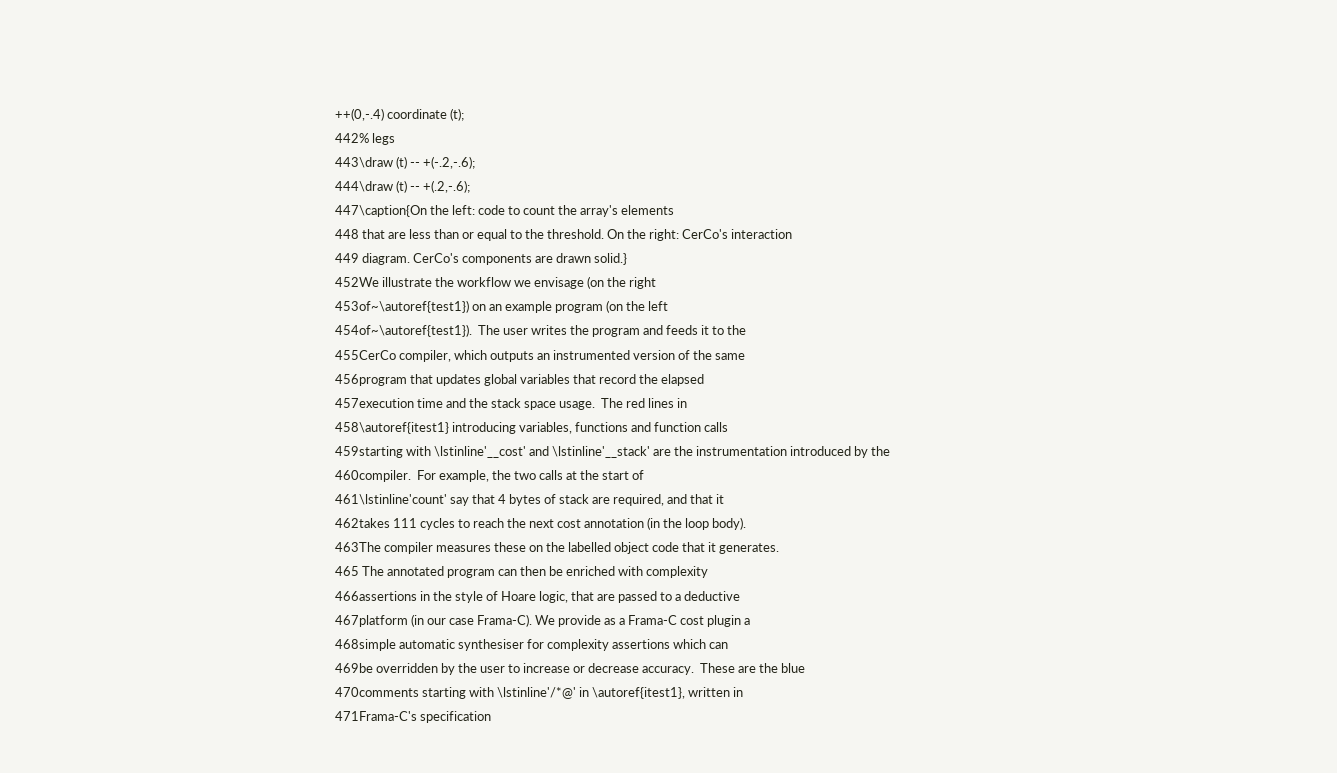++(0,-.4) coordinate (t);
442% legs
443\draw (t) -- +(-.2,-.6);
444\draw (t) -- +(.2,-.6);
447\caption{On the left: code to count the array's elements
448 that are less than or equal to the threshold. On the right: CerCo's interaction
449 diagram. CerCo's components are drawn solid.}
452We illustrate the workflow we envisage (on the right
453of~\autoref{test1}) on an example program (on the left
454of~\autoref{test1}).  The user writes the program and feeds it to the
455CerCo compiler, which outputs an instrumented version of the same
456program that updates global variables that record the elapsed
457execution time and the stack space usage.  The red lines in
458\autoref{itest1} introducing variables, functions and function calls
459starting with \lstinline'__cost' and \lstinline'__stack' are the instrumentation introduced by the
460compiler.  For example, the two calls at the start of
461\lstinline'count' say that 4 bytes of stack are required, and that it
462takes 111 cycles to reach the next cost annotation (in the loop body).
463The compiler measures these on the labelled object code that it generates.
465 The annotated program can then be enriched with complexity
466assertions in the style of Hoare logic, that are passed to a deductive
467platform (in our case Frama-C). We provide as a Frama-C cost plugin a
468simple automatic synthesiser for complexity assertions which can
469be overridden by the user to increase or decrease accuracy.  These are the blue
470comments starting with \lstinline'/*@' in \autoref{itest1}, written in
471Frama-C's specification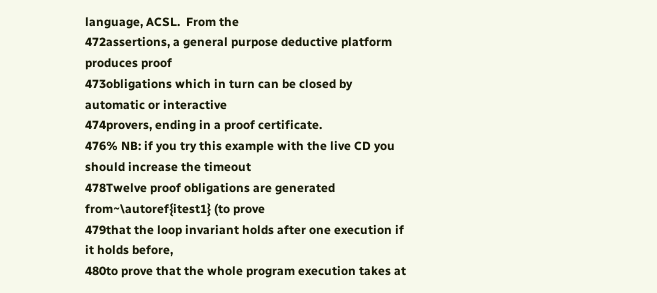language, ACSL.  From the
472assertions, a general purpose deductive platform produces proof
473obligations which in turn can be closed by automatic or interactive
474provers, ending in a proof certificate.
476% NB: if you try this example with the live CD you should increase the timeout
478Twelve proof obligations are generated from~\autoref{itest1} (to prove
479that the loop invariant holds after one execution if it holds before,
480to prove that the whole program execution takes at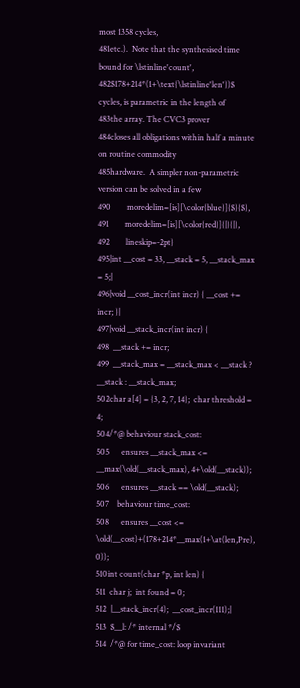most 1358 cycles,
481etc.).  Note that the synthesised time bound for \lstinline'count',
482$178+214*(1+\text{\lstinline'len'})$ cycles, is parametric in the length of
483the array. The CVC3 prover
484closes all obligations within half a minute on routine commodity
485hardware.  A simpler non-parametric version can be solved in a few
490        moredelim=[is][\color{blue}]{$}{$},
491        moredelim=[is][\color{red}]{|}{|},
492        lineskip=-2pt}
495|int __cost = 33, __stack = 5, __stack_max = 5;|
496|void __cost_incr(int incr) { __cost += incr; }|
497|void __stack_incr(int incr) {
498  __stack += incr;
499  __stack_max = __stack_max < __stack ? __stack : __stack_max;
502char a[4] = {3, 2, 7, 14};  char threshold = 4;
504/*@ behaviour stack_cost:
505      ensures __stack_max <= __max(\old(__stack_max), 4+\old(__stack));
506      ensures __stack == \old(__stack);
507    behaviour time_cost:
508      ensures __cost <= \old(__cost)+(178+214*__max(1+\at(len,Pre), 0));
510int count(char *p, int len) {
511  char j;  int found = 0;
512  |__stack_incr(4);  __cost_incr(111);|
513  $__l: /* internal */$
514  /*@ for time_cost: loop invariant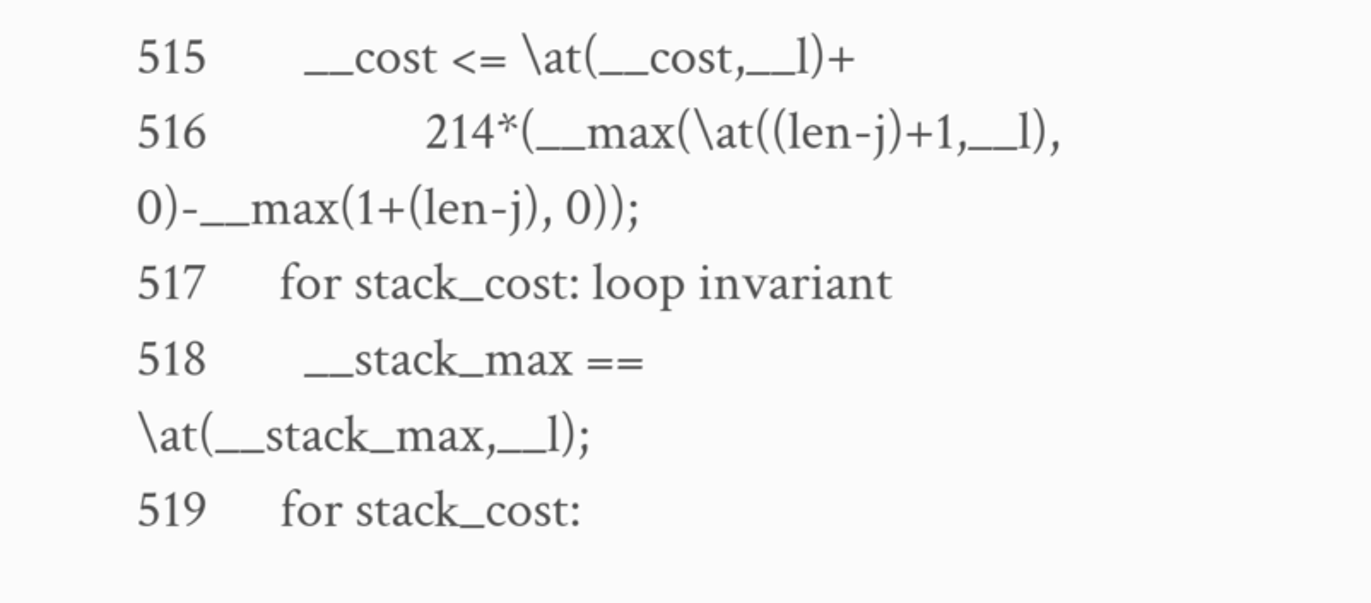515        __cost <= \at(__cost,__l)+
516                  214*(__max(\at((len-j)+1,__l), 0)-__max(1+(len-j), 0));
517      for stack_cost: loop invariant
518        __stack_max == \at(__stack_max,__l);
519      for stack_cost: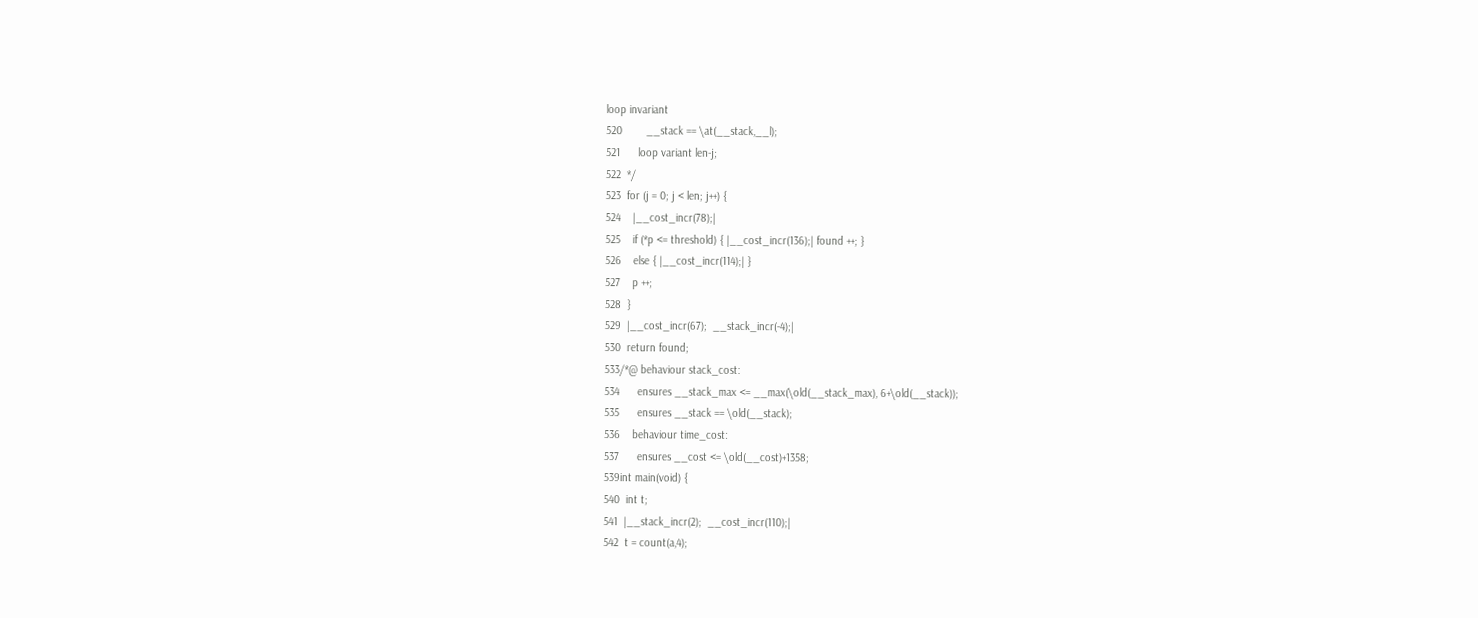loop invariant
520        __stack == \at(__stack,__l);
521      loop variant len-j;
522  */
523  for (j = 0; j < len; j++) {
524    |__cost_incr(78);|
525    if (*p <= threshold) { |__cost_incr(136);| found ++; }
526    else { |__cost_incr(114);| }
527    p ++;
528  }
529  |__cost_incr(67);  __stack_incr(-4);|
530  return found;
533/*@ behaviour stack_cost:
534      ensures __stack_max <= __max(\old(__stack_max), 6+\old(__stack));
535      ensures __stack == \old(__stack);
536    behaviour time_cost:
537      ensures __cost <= \old(__cost)+1358;
539int main(void) {
540  int t;
541  |__stack_incr(2);  __cost_incr(110);|
542  t = count(a,4);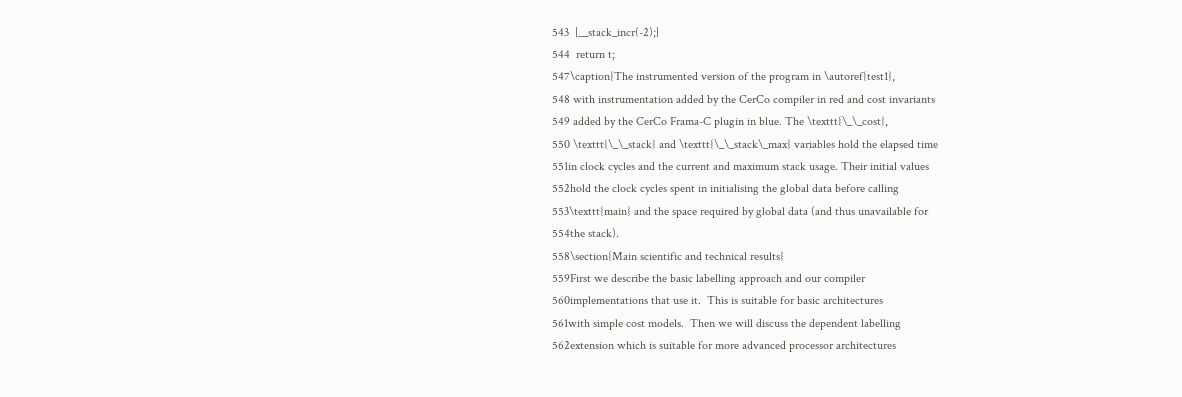543  |__stack_incr(-2);|
544  return t;
547\caption{The instrumented version of the program in \autoref{test1},
548 with instrumentation added by the CerCo compiler in red and cost invariants
549 added by the CerCo Frama-C plugin in blue. The \texttt{\_\_cost},
550 \texttt{\_\_stack} and \texttt{\_\_stack\_max} variables hold the elapsed time
551in clock cycles and the current and maximum stack usage. Their initial values
552hold the clock cycles spent in initialising the global data before calling
553\texttt{main} and the space required by global data (and thus unavailable for
554the stack).
558\section{Main scientific and technical results}
559First we describe the basic labelling approach and our compiler
560implementations that use it.  This is suitable for basic architectures
561with simple cost models.  Then we will discuss the dependent labelling
562extension which is suitable for more advanced processor architectures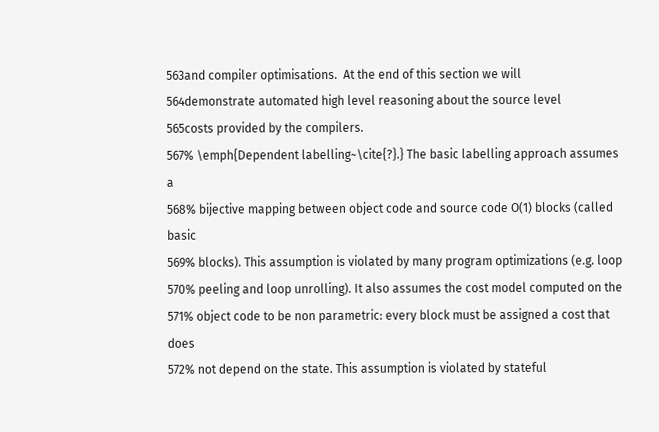563and compiler optimisations.  At the end of this section we will
564demonstrate automated high level reasoning about the source level
565costs provided by the compilers.
567% \emph{Dependent labelling~\cite{?}.} The basic labelling approach assumes a
568% bijective mapping between object code and source code O(1) blocks (called basic
569% blocks). This assumption is violated by many program optimizations (e.g. loop
570% peeling and loop unrolling). It also assumes the cost model computed on the
571% object code to be non parametric: every block must be assigned a cost that does
572% not depend on the state. This assumption is violated by stateful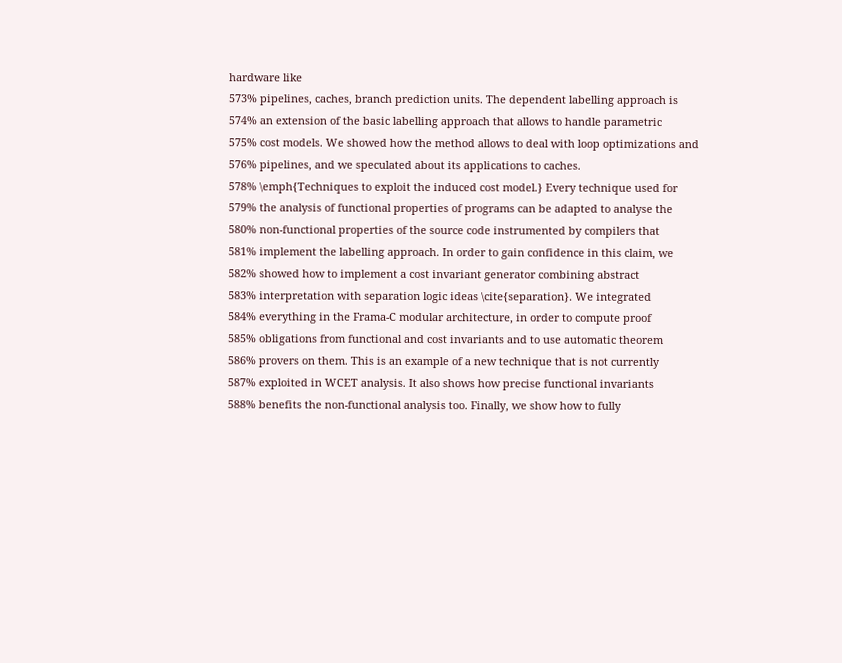hardware like
573% pipelines, caches, branch prediction units. The dependent labelling approach is
574% an extension of the basic labelling approach that allows to handle parametric
575% cost models. We showed how the method allows to deal with loop optimizations and
576% pipelines, and we speculated about its applications to caches.
578% \emph{Techniques to exploit the induced cost model.} Every technique used for
579% the analysis of functional properties of programs can be adapted to analyse the
580% non-functional properties of the source code instrumented by compilers that
581% implement the labelling approach. In order to gain confidence in this claim, we
582% showed how to implement a cost invariant generator combining abstract
583% interpretation with separation logic ideas \cite{separation}. We integrated
584% everything in the Frama-C modular architecture, in order to compute proof
585% obligations from functional and cost invariants and to use automatic theorem
586% provers on them. This is an example of a new technique that is not currently
587% exploited in WCET analysis. It also shows how precise functional invariants
588% benefits the non-functional analysis too. Finally, we show how to fully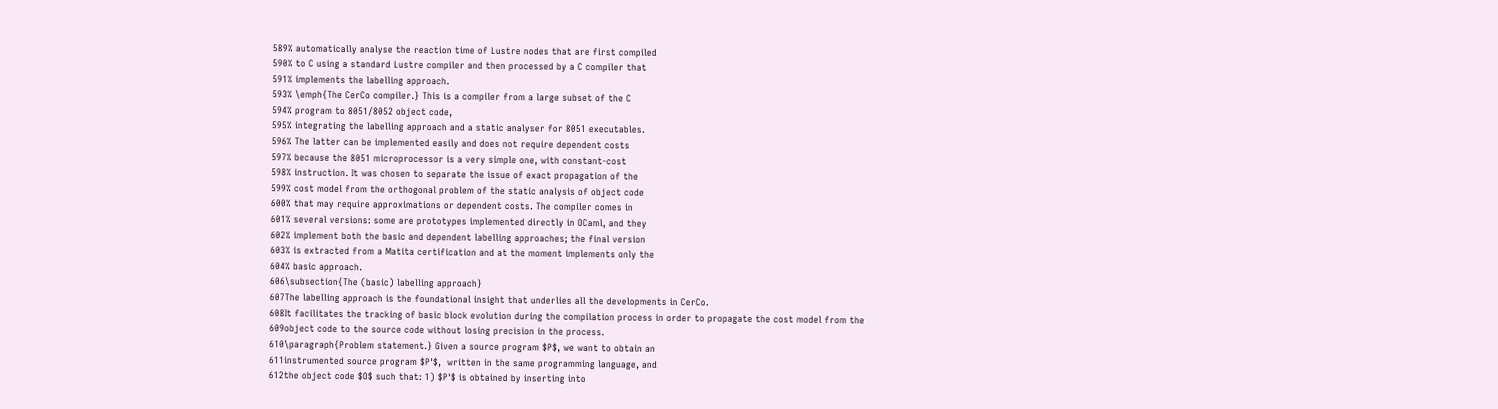589% automatically analyse the reaction time of Lustre nodes that are first compiled
590% to C using a standard Lustre compiler and then processed by a C compiler that
591% implements the labelling approach.
593% \emph{The CerCo compiler.} This is a compiler from a large subset of the C
594% program to 8051/8052 object code,
595% integrating the labelling approach and a static analyser for 8051 executables.
596% The latter can be implemented easily and does not require dependent costs
597% because the 8051 microprocessor is a very simple one, with constant-cost
598% instruction. It was chosen to separate the issue of exact propagation of the
599% cost model from the orthogonal problem of the static analysis of object code
600% that may require approximations or dependent costs. The compiler comes in
601% several versions: some are prototypes implemented directly in OCaml, and they
602% implement both the basic and dependent labelling approaches; the final version
603% is extracted from a Matita certification and at the moment implements only the
604% basic approach.
606\subsection{The (basic) labelling approach}
607The labelling approach is the foundational insight that underlies all the developments in CerCo.
608It facilitates the tracking of basic block evolution during the compilation process in order to propagate the cost model from the
609object code to the source code without losing precision in the process.
610\paragraph{Problem statement.} Given a source program $P$, we want to obtain an
611instrumented source program $P'$,  written in the same programming language, and
612the object code $O$ such that: 1) $P'$ is obtained by inserting into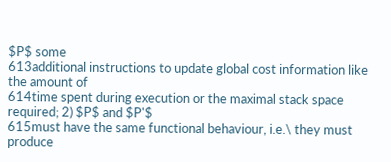$P$ some
613additional instructions to update global cost information like the amount of
614time spent during execution or the maximal stack space required; 2) $P$ and $P'$
615must have the same functional behaviour, i.e.\ they must produce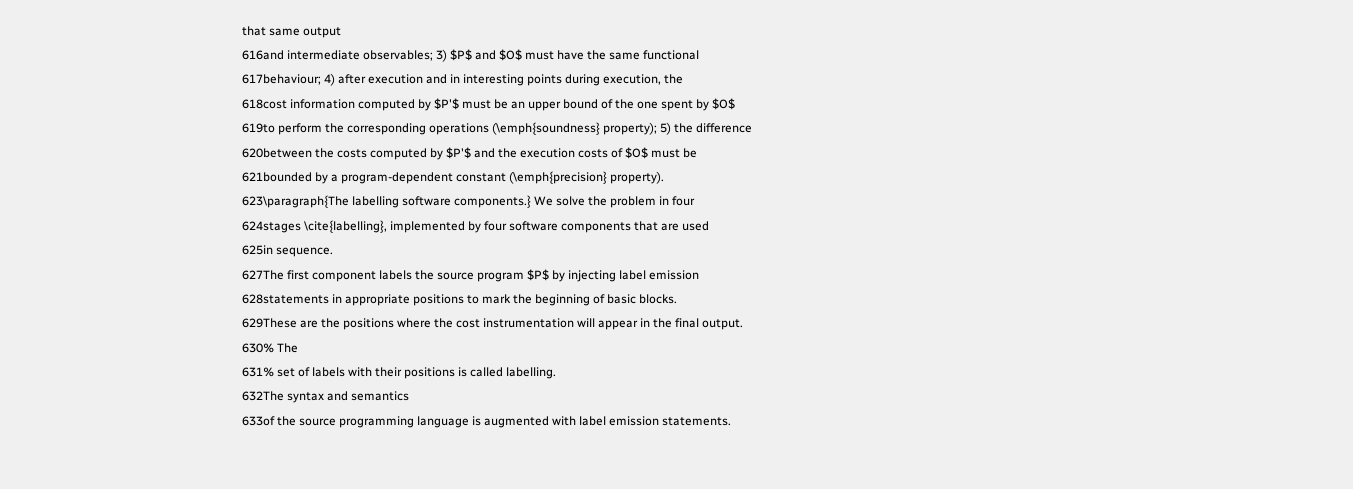that same output
616and intermediate observables; 3) $P$ and $O$ must have the same functional
617behaviour; 4) after execution and in interesting points during execution, the
618cost information computed by $P'$ must be an upper bound of the one spent by $O$
619to perform the corresponding operations (\emph{soundness} property); 5) the difference
620between the costs computed by $P'$ and the execution costs of $O$ must be
621bounded by a program-dependent constant (\emph{precision} property).
623\paragraph{The labelling software components.} We solve the problem in four
624stages \cite{labelling}, implemented by four software components that are used
625in sequence.
627The first component labels the source program $P$ by injecting label emission
628statements in appropriate positions to mark the beginning of basic blocks.
629These are the positions where the cost instrumentation will appear in the final output.
630% The
631% set of labels with their positions is called labelling.
632The syntax and semantics
633of the source programming language is augmented with label emission statements.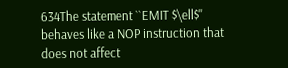634The statement ``EMIT $\ell$'' behaves like a NOP instruction that does not affect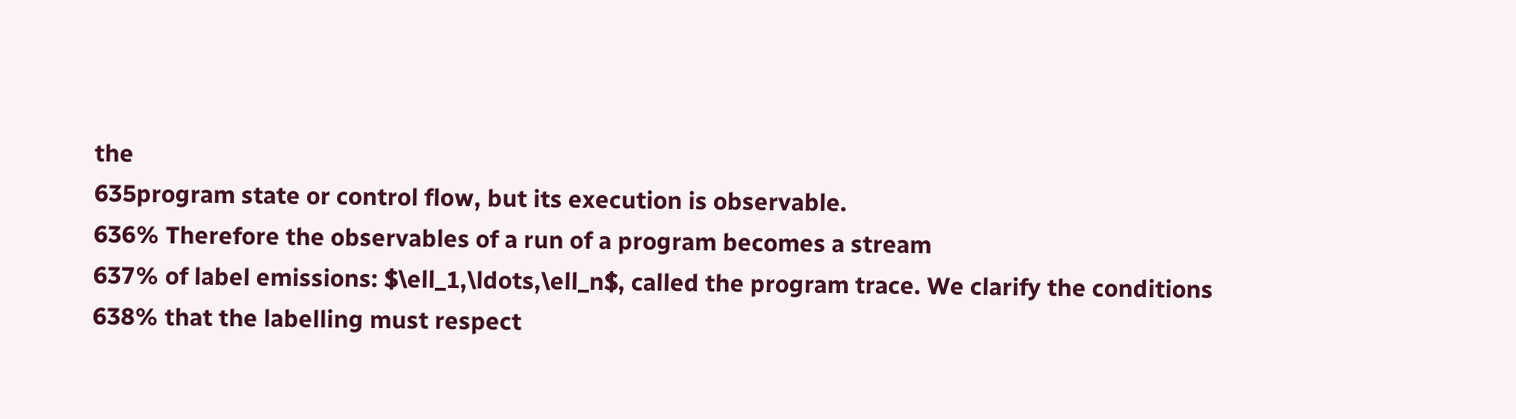the
635program state or control flow, but its execution is observable.
636% Therefore the observables of a run of a program becomes a stream
637% of label emissions: $\ell_1,\ldots,\ell_n$, called the program trace. We clarify the conditions
638% that the labelling must respect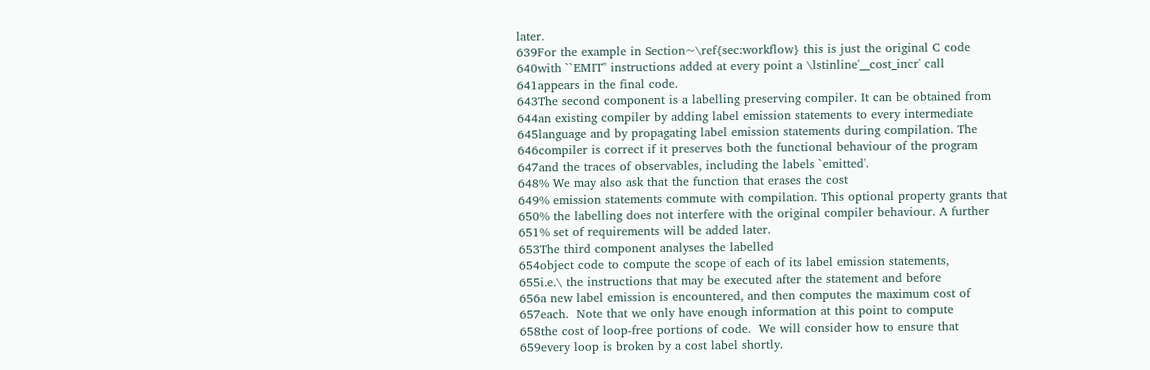later.
639For the example in Section~\ref{sec:workflow} this is just the original C code
640with ``EMIT'' instructions added at every point a \lstinline'__cost_incr' call
641appears in the final code.
643The second component is a labelling preserving compiler. It can be obtained from
644an existing compiler by adding label emission statements to every intermediate
645language and by propagating label emission statements during compilation. The
646compiler is correct if it preserves both the functional behaviour of the program
647and the traces of observables, including the labels `emitted'.
648% We may also ask that the function that erases the cost
649% emission statements commute with compilation. This optional property grants that
650% the labelling does not interfere with the original compiler behaviour. A further
651% set of requirements will be added later.
653The third component analyses the labelled
654object code to compute the scope of each of its label emission statements,
655i.e.\ the instructions that may be executed after the statement and before
656a new label emission is encountered, and then computes the maximum cost of
657each.  Note that we only have enough information at this point to compute
658the cost of loop-free portions of code.  We will consider how to ensure that
659every loop is broken by a cost label shortly.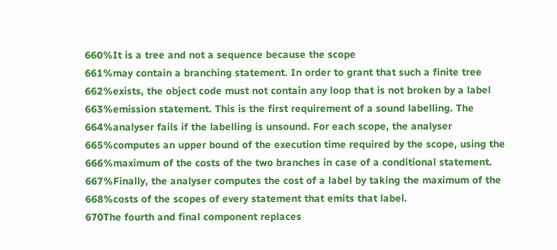660%It is a tree and not a sequence because the scope
661%may contain a branching statement. In order to grant that such a finite tree
662%exists, the object code must not contain any loop that is not broken by a label
663%emission statement. This is the first requirement of a sound labelling. The
664%analyser fails if the labelling is unsound. For each scope, the analyser
665%computes an upper bound of the execution time required by the scope, using the
666%maximum of the costs of the two branches in case of a conditional statement.
667%Finally, the analyser computes the cost of a label by taking the maximum of the
668%costs of the scopes of every statement that emits that label.
670The fourth and final component replaces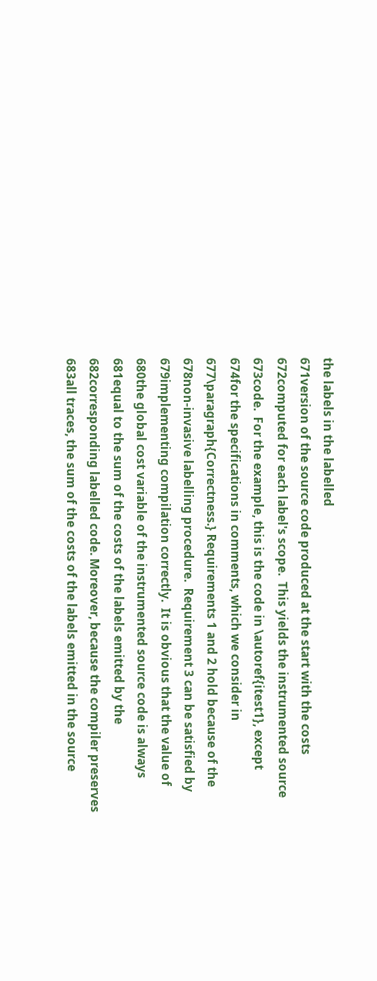the labels in the labelled
671version of the source code produced at the start with the costs
672computed for each label's scope.  This yields the instrumented source
673code.  For the example, this is the code in \autoref{itest1}, except
674for the specifications in comments, which we consider in
677\paragraph{Correctness.} Requirements 1 and 2 hold because of the
678non-invasive labelling procedure.  Requirement 3 can be satisfied by
679implementing compilation correctly.  It is obvious that the value of
680the global cost variable of the instrumented source code is always
681equal to the sum of the costs of the labels emitted by the
682corresponding labelled code. Moreover, because the compiler preserves
683all traces, the sum of the costs of the labels emitted in the source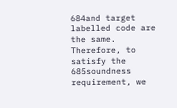684and target labelled code are the same. Therefore, to satisfy the
685soundness requirement, we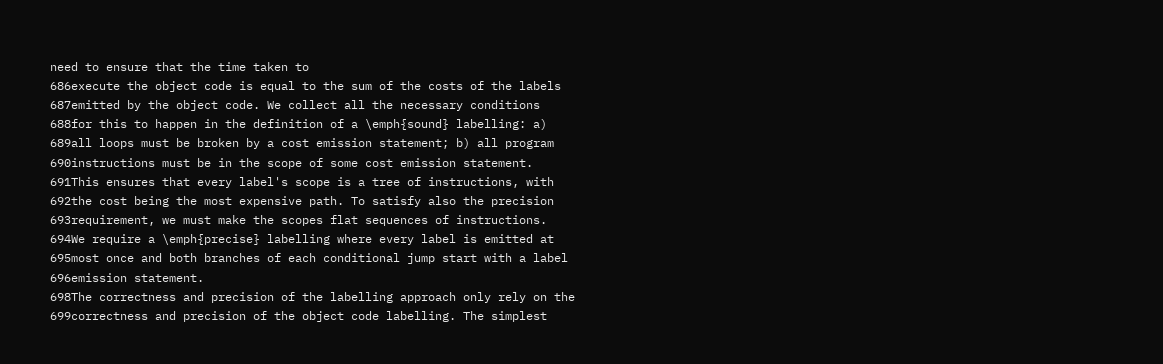need to ensure that the time taken to
686execute the object code is equal to the sum of the costs of the labels
687emitted by the object code. We collect all the necessary conditions
688for this to happen in the definition of a \emph{sound} labelling: a)
689all loops must be broken by a cost emission statement; b) all program
690instructions must be in the scope of some cost emission statement.
691This ensures that every label's scope is a tree of instructions, with
692the cost being the most expensive path. To satisfy also the precision
693requirement, we must make the scopes flat sequences of instructions.
694We require a \emph{precise} labelling where every label is emitted at
695most once and both branches of each conditional jump start with a label
696emission statement.
698The correctness and precision of the labelling approach only rely on the
699correctness and precision of the object code labelling. The simplest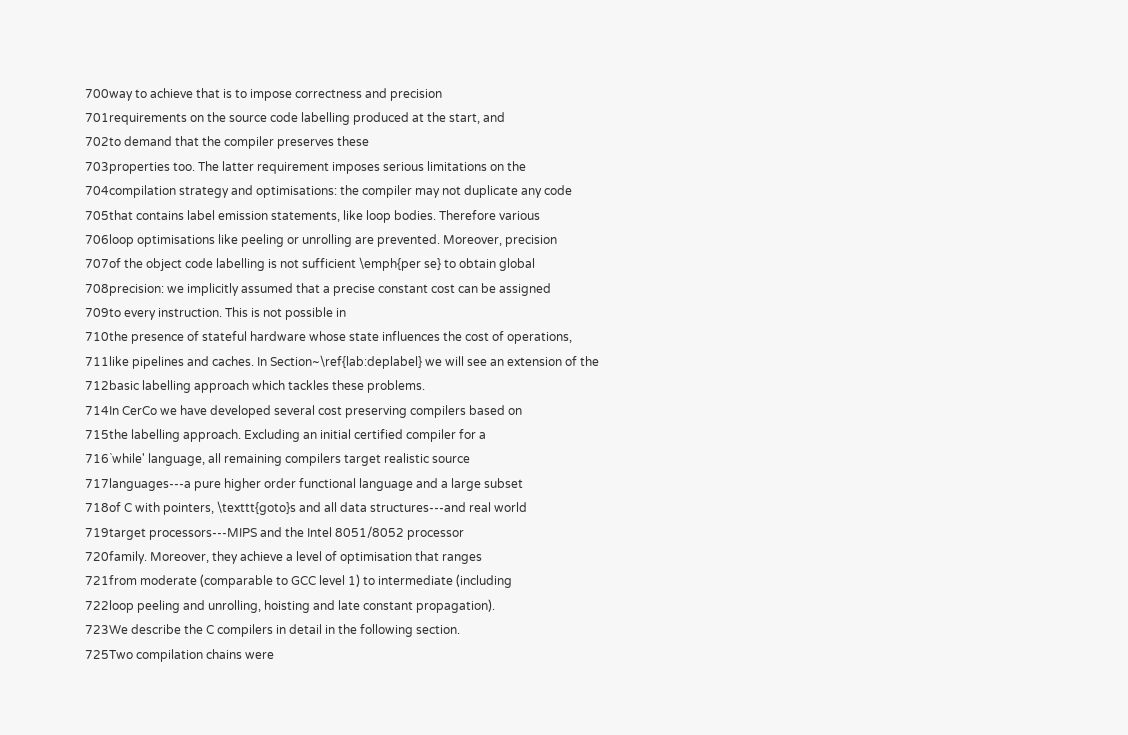700way to achieve that is to impose correctness and precision
701requirements on the source code labelling produced at the start, and
702to demand that the compiler preserves these
703properties too. The latter requirement imposes serious limitations on the
704compilation strategy and optimisations: the compiler may not duplicate any code
705that contains label emission statements, like loop bodies. Therefore various
706loop optimisations like peeling or unrolling are prevented. Moreover, precision
707of the object code labelling is not sufficient \emph{per se} to obtain global
708precision: we implicitly assumed that a precise constant cost can be assigned
709to every instruction. This is not possible in
710the presence of stateful hardware whose state influences the cost of operations,
711like pipelines and caches. In Section~\ref{lab:deplabel} we will see an extension of the
712basic labelling approach which tackles these problems.
714In CerCo we have developed several cost preserving compilers based on
715the labelling approach. Excluding an initial certified compiler for a
716`while' language, all remaining compilers target realistic source
717languages---a pure higher order functional language and a large subset
718of C with pointers, \texttt{goto}s and all data structures---and real world
719target processors---MIPS and the Intel 8051/8052 processor
720family. Moreover, they achieve a level of optimisation that ranges
721from moderate (comparable to GCC level 1) to intermediate (including
722loop peeling and unrolling, hoisting and late constant propagation).
723We describe the C compilers in detail in the following section.
725Two compilation chains were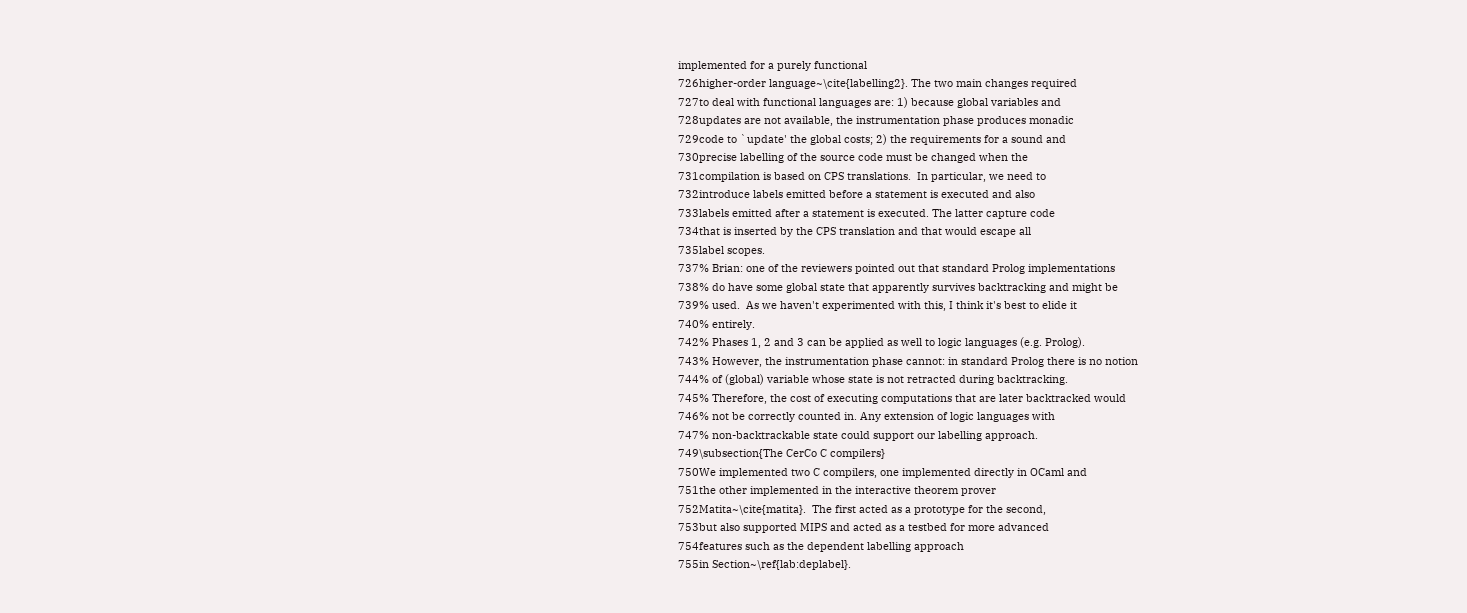implemented for a purely functional
726higher-order language~\cite{labelling2}. The two main changes required
727to deal with functional languages are: 1) because global variables and
728updates are not available, the instrumentation phase produces monadic
729code to `update' the global costs; 2) the requirements for a sound and
730precise labelling of the source code must be changed when the
731compilation is based on CPS translations.  In particular, we need to
732introduce labels emitted before a statement is executed and also
733labels emitted after a statement is executed. The latter capture code
734that is inserted by the CPS translation and that would escape all
735label scopes.
737% Brian: one of the reviewers pointed out that standard Prolog implementations
738% do have some global state that apparently survives backtracking and might be
739% used.  As we haven't experimented with this, I think it's best to elide it
740% entirely.
742% Phases 1, 2 and 3 can be applied as well to logic languages (e.g. Prolog).
743% However, the instrumentation phase cannot: in standard Prolog there is no notion
744% of (global) variable whose state is not retracted during backtracking.
745% Therefore, the cost of executing computations that are later backtracked would
746% not be correctly counted in. Any extension of logic languages with
747% non-backtrackable state could support our labelling approach.
749\subsection{The CerCo C compilers}
750We implemented two C compilers, one implemented directly in OCaml and
751the other implemented in the interactive theorem prover
752Matita~\cite{matita}.  The first acted as a prototype for the second,
753but also supported MIPS and acted as a testbed for more advanced
754features such as the dependent labelling approach
755in Section~\ref{lab:deplabel}.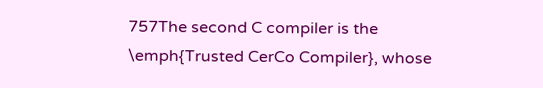757The second C compiler is the \emph{Trusted CerCo Compiler}, whose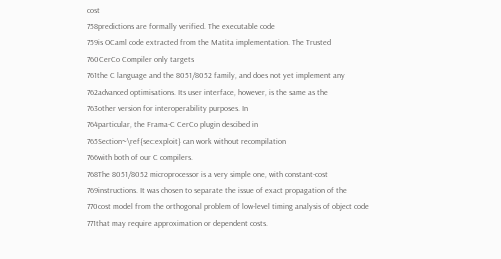cost
758predictions are formally verified. The executable code
759is OCaml code extracted from the Matita implementation. The Trusted
760CerCo Compiler only targets
761the C language and the 8051/8052 family, and does not yet implement any
762advanced optimisations. Its user interface, however, is the same as the
763other version for interoperability purposes. In
764particular, the Frama-C CerCo plugin descibed in
765Section~\ref{sec:exploit} can work without recompilation
766with both of our C compilers.
768The 8051/8052 microprocessor is a very simple one, with constant-cost
769instructions. It was chosen to separate the issue of exact propagation of the
770cost model from the orthogonal problem of low-level timing analysis of object code
771that may require approximation or dependent costs.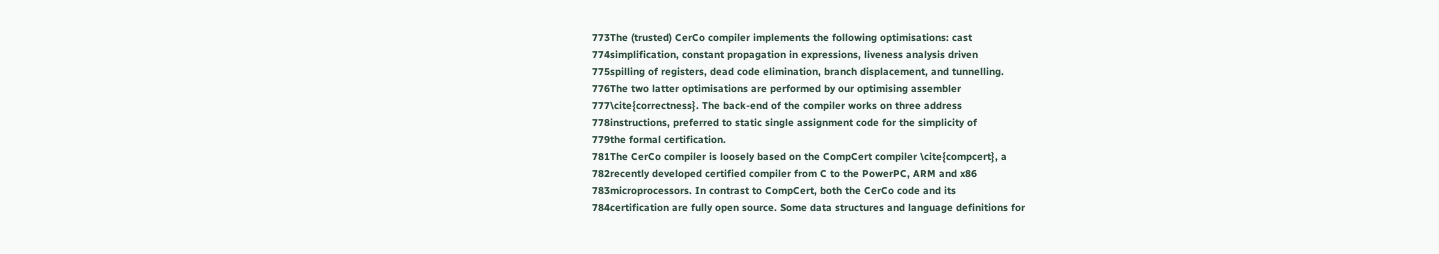773The (trusted) CerCo compiler implements the following optimisations: cast
774simplification, constant propagation in expressions, liveness analysis driven
775spilling of registers, dead code elimination, branch displacement, and tunnelling.
776The two latter optimisations are performed by our optimising assembler
777\cite{correctness}. The back-end of the compiler works on three address
778instructions, preferred to static single assignment code for the simplicity of
779the formal certification.
781The CerCo compiler is loosely based on the CompCert compiler \cite{compcert}, a
782recently developed certified compiler from C to the PowerPC, ARM and x86
783microprocessors. In contrast to CompCert, both the CerCo code and its
784certification are fully open source. Some data structures and language definitions for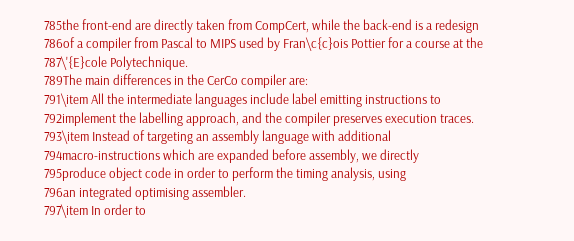785the front-end are directly taken from CompCert, while the back-end is a redesign
786of a compiler from Pascal to MIPS used by Fran\c{c}ois Pottier for a course at the
787\'{E}cole Polytechnique.
789The main differences in the CerCo compiler are:
791\item All the intermediate languages include label emitting instructions to
792implement the labelling approach, and the compiler preserves execution traces.
793\item Instead of targeting an assembly language with additional
794macro-instructions which are expanded before assembly, we directly
795produce object code in order to perform the timing analysis, using
796an integrated optimising assembler.
797\item In order to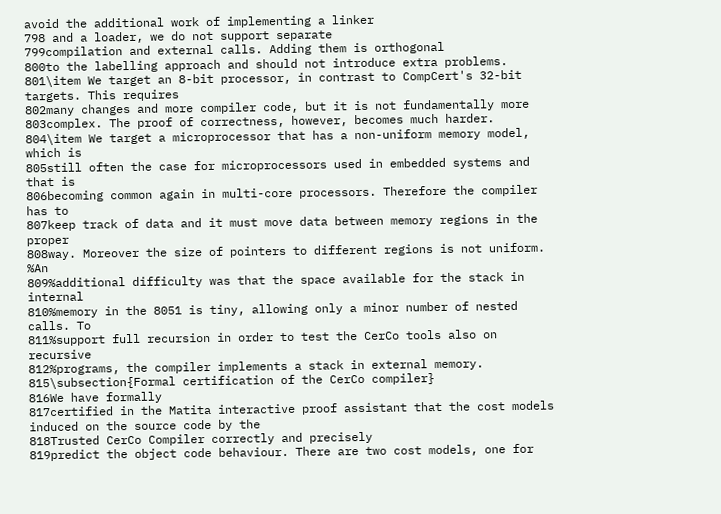avoid the additional work of implementing a linker
798 and a loader, we do not support separate
799compilation and external calls. Adding them is orthogonal
800to the labelling approach and should not introduce extra problems.
801\item We target an 8-bit processor, in contrast to CompCert's 32-bit targets. This requires
802many changes and more compiler code, but it is not fundamentally more
803complex. The proof of correctness, however, becomes much harder.
804\item We target a microprocessor that has a non-uniform memory model, which is
805still often the case for microprocessors used in embedded systems and that is
806becoming common again in multi-core processors. Therefore the compiler has to
807keep track of data and it must move data between memory regions in the proper
808way. Moreover the size of pointers to different regions is not uniform. %An
809%additional difficulty was that the space available for the stack in internal
810%memory in the 8051 is tiny, allowing only a minor number of nested calls. To
811%support full recursion in order to test the CerCo tools also on recursive
812%programs, the compiler implements a stack in external memory.
815\subsection{Formal certification of the CerCo compiler}
816We have formally
817certified in the Matita interactive proof assistant that the cost models induced on the source code by the
818Trusted CerCo Compiler correctly and precisely
819predict the object code behaviour. There are two cost models, one for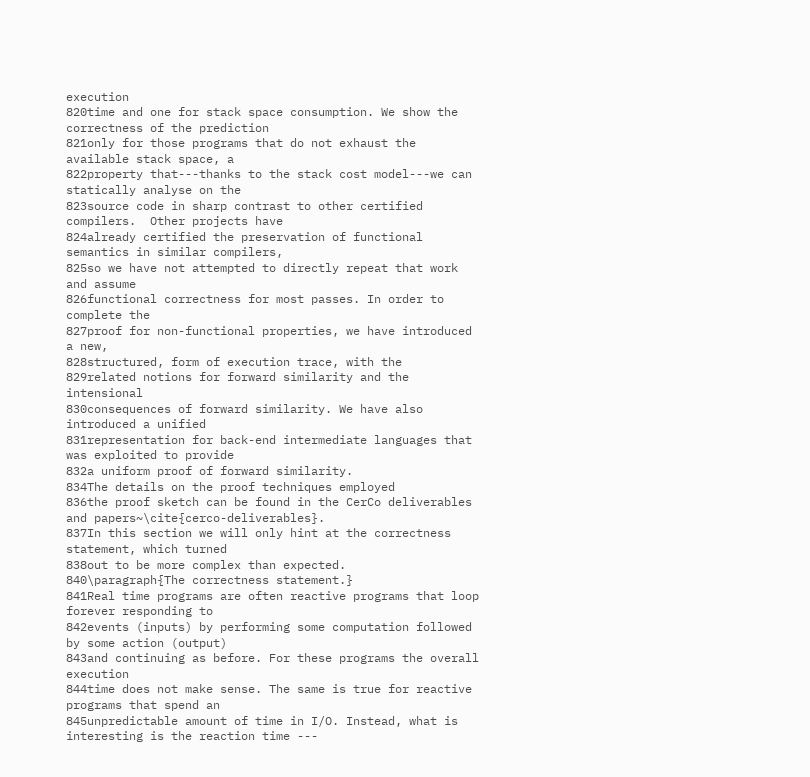execution
820time and one for stack space consumption. We show the correctness of the prediction
821only for those programs that do not exhaust the available stack space, a
822property that---thanks to the stack cost model---we can statically analyse on the
823source code in sharp contrast to other certified compilers.  Other projects have
824already certified the preservation of functional semantics in similar compilers,
825so we have not attempted to directly repeat that work and assume
826functional correctness for most passes. In order to complete the
827proof for non-functional properties, we have introduced a new,
828structured, form of execution trace, with the
829related notions for forward similarity and the intensional
830consequences of forward similarity. We have also introduced a unified
831representation for back-end intermediate languages that was exploited to provide
832a uniform proof of forward similarity.
834The details on the proof techniques employed
836the proof sketch can be found in the CerCo deliverables and papers~\cite{cerco-deliverables}.
837In this section we will only hint at the correctness statement, which turned
838out to be more complex than expected.
840\paragraph{The correctness statement.}
841Real time programs are often reactive programs that loop forever responding to
842events (inputs) by performing some computation followed by some action (output)
843and continuing as before. For these programs the overall execution
844time does not make sense. The same is true for reactive programs that spend an
845unpredictable amount of time in I/O. Instead, what is interesting is the reaction time ---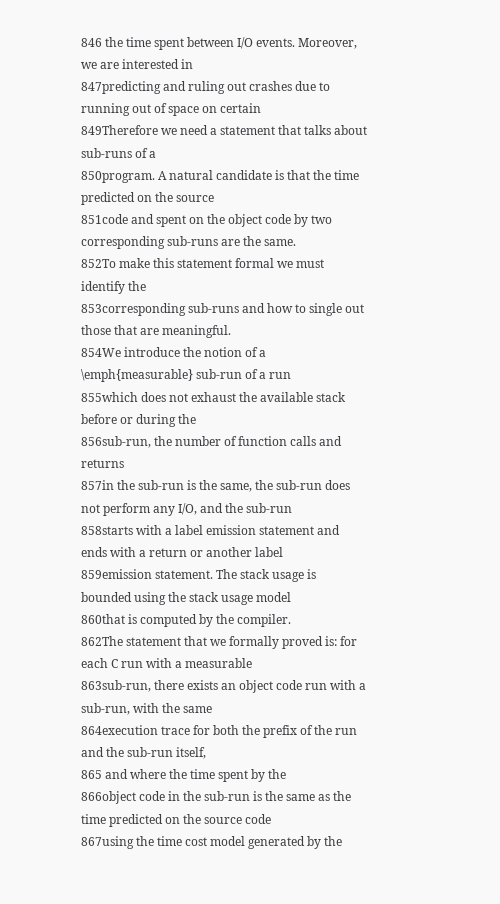846 the time spent between I/O events. Moreover, we are interested in
847predicting and ruling out crashes due to running out of space on certain
849Therefore we need a statement that talks about sub-runs of a
850program. A natural candidate is that the time predicted on the source
851code and spent on the object code by two corresponding sub-runs are the same.
852To make this statement formal we must identify the
853corresponding sub-runs and how to single out those that are meaningful.
854We introduce the notion of a \emph{measurable} sub-run of a run
855which does not exhaust the available stack before or during the
856sub-run, the number of function calls and returns
857in the sub-run is the same, the sub-run does not perform any I/O, and the sub-run
858starts with a label emission statement and ends with a return or another label
859emission statement. The stack usage is bounded using the stack usage model
860that is computed by the compiler.
862The statement that we formally proved is: for each C run with a measurable
863sub-run, there exists an object code run with a sub-run, with the same
864execution trace for both the prefix of the run and the sub-run itself,
865 and where the time spent by the
866object code in the sub-run is the same as the time predicted on the source code
867using the time cost model generated by the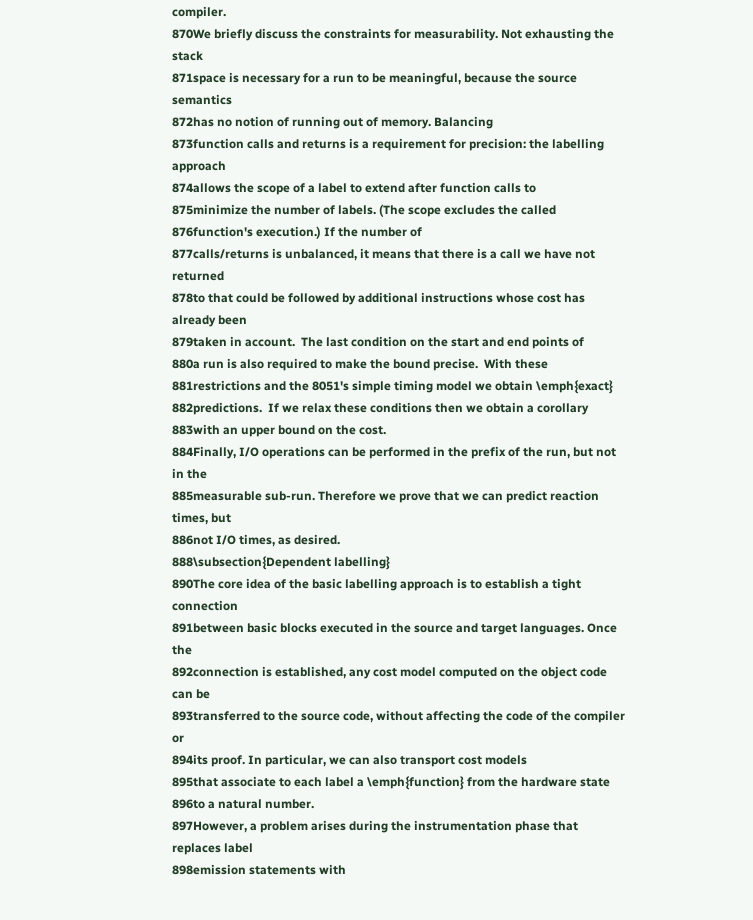compiler.
870We briefly discuss the constraints for measurability. Not exhausting the stack
871space is necessary for a run to be meaningful, because the source semantics
872has no notion of running out of memory. Balancing
873function calls and returns is a requirement for precision: the labelling approach
874allows the scope of a label to extend after function calls to
875minimize the number of labels. (The scope excludes the called
876function's execution.) If the number of
877calls/returns is unbalanced, it means that there is a call we have not returned
878to that could be followed by additional instructions whose cost has already been
879taken in account.  The last condition on the start and end points of
880a run is also required to make the bound precise.  With these
881restrictions and the 8051's simple timing model we obtain \emph{exact}
882predictions.  If we relax these conditions then we obtain a corollary
883with an upper bound on the cost.
884Finally, I/O operations can be performed in the prefix of the run, but not in the
885measurable sub-run. Therefore we prove that we can predict reaction times, but
886not I/O times, as desired.
888\subsection{Dependent labelling}
890The core idea of the basic labelling approach is to establish a tight connection
891between basic blocks executed in the source and target languages. Once the
892connection is established, any cost model computed on the object code can be
893transferred to the source code, without affecting the code of the compiler or
894its proof. In particular, we can also transport cost models
895that associate to each label a \emph{function} from the hardware state
896to a natural number.
897However, a problem arises during the instrumentation phase that replaces label
898emission statements with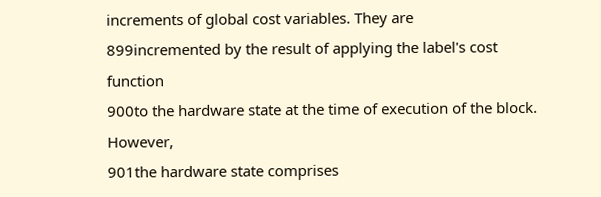increments of global cost variables. They are
899incremented by the result of applying the label's cost function
900to the hardware state at the time of execution of the block. However,
901the hardware state comprises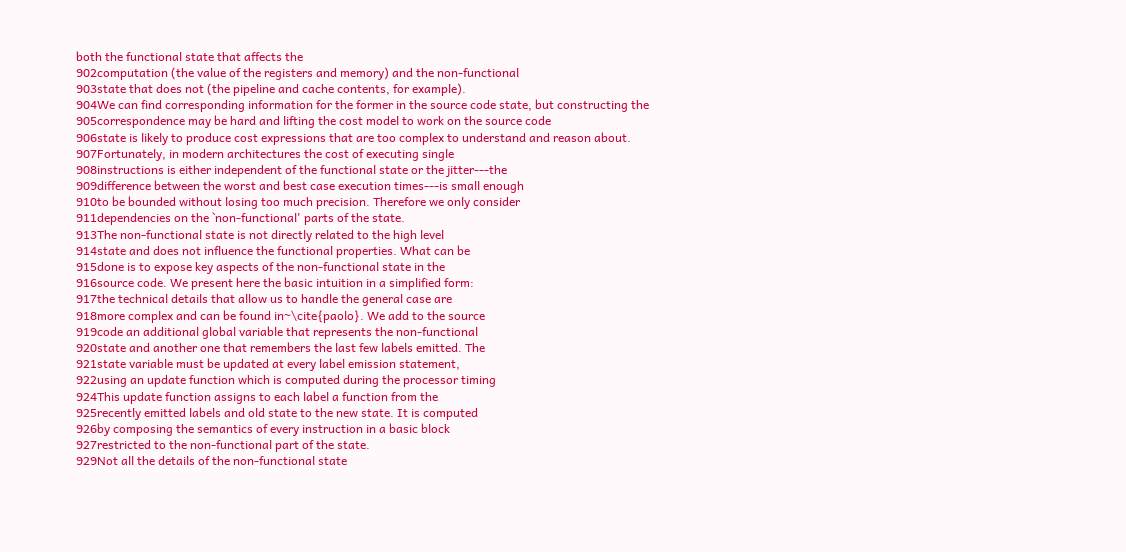both the functional state that affects the
902computation (the value of the registers and memory) and the non-functional
903state that does not (the pipeline and cache contents, for example).
904We can find corresponding information for the former in the source code state, but constructing the
905correspondence may be hard and lifting the cost model to work on the source code
906state is likely to produce cost expressions that are too complex to understand and reason about.
907Fortunately, in modern architectures the cost of executing single
908instructions is either independent of the functional state or the jitter---the
909difference between the worst and best case execution times---is small enough
910to be bounded without losing too much precision. Therefore we only consider
911dependencies on the `non-functional' parts of the state.
913The non-functional state is not directly related to the high level
914state and does not influence the functional properties. What can be
915done is to expose key aspects of the non-functional state in the
916source code. We present here the basic intuition in a simplified form:
917the technical details that allow us to handle the general case are
918more complex and can be found in~\cite{paolo}. We add to the source
919code an additional global variable that represents the non-functional
920state and another one that remembers the last few labels emitted. The
921state variable must be updated at every label emission statement,
922using an update function which is computed during the processor timing
924This update function assigns to each label a function from the
925recently emitted labels and old state to the new state. It is computed
926by composing the semantics of every instruction in a basic block
927restricted to the non-functional part of the state.
929Not all the details of the non-functional state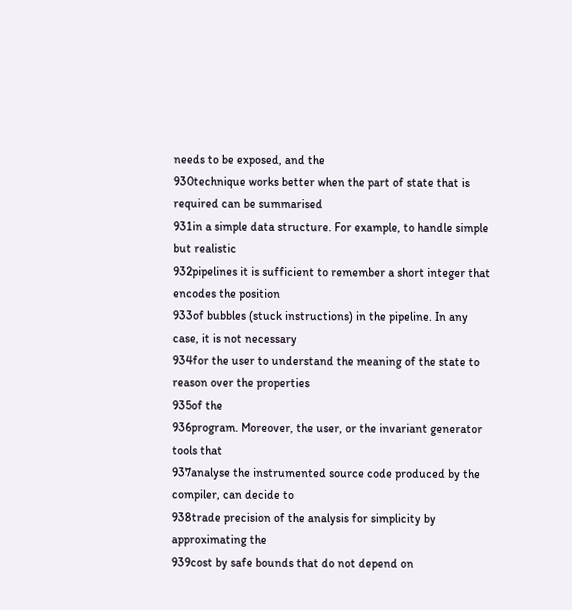needs to be exposed, and the
930technique works better when the part of state that is required can be summarised
931in a simple data structure. For example, to handle simple but realistic
932pipelines it is sufficient to remember a short integer that encodes the position
933of bubbles (stuck instructions) in the pipeline. In any case, it is not necessary
934for the user to understand the meaning of the state to reason over the properties
935of the
936program. Moreover, the user, or the invariant generator tools that
937analyse the instrumented source code produced by the compiler, can decide to
938trade precision of the analysis for simplicity by approximating the
939cost by safe bounds that do not depend on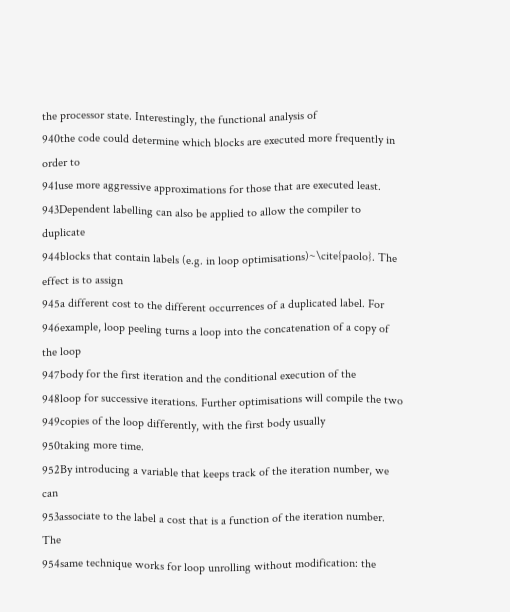the processor state. Interestingly, the functional analysis of
940the code could determine which blocks are executed more frequently in order to
941use more aggressive approximations for those that are executed least.
943Dependent labelling can also be applied to allow the compiler to duplicate
944blocks that contain labels (e.g. in loop optimisations)~\cite{paolo}. The effect is to assign
945a different cost to the different occurrences of a duplicated label. For
946example, loop peeling turns a loop into the concatenation of a copy of the loop
947body for the first iteration and the conditional execution of the
948loop for successive iterations. Further optimisations will compile the two
949copies of the loop differently, with the first body usually
950taking more time.
952By introducing a variable that keeps track of the iteration number, we can
953associate to the label a cost that is a function of the iteration number. The
954same technique works for loop unrolling without modification: the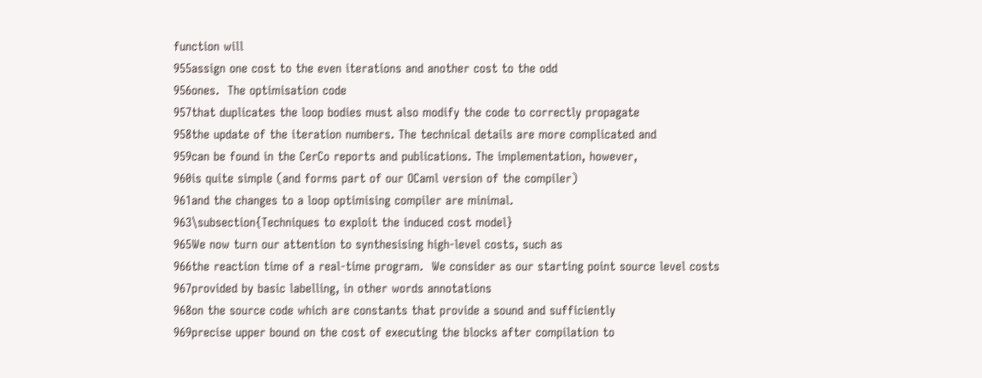function will
955assign one cost to the even iterations and another cost to the odd
956ones.  The optimisation code
957that duplicates the loop bodies must also modify the code to correctly propagate
958the update of the iteration numbers. The technical details are more complicated and
959can be found in the CerCo reports and publications. The implementation, however,
960is quite simple (and forms part of our OCaml version of the compiler)
961and the changes to a loop optimising compiler are minimal.
963\subsection{Techniques to exploit the induced cost model}
965We now turn our attention to synthesising high-level costs, such as
966the reaction time of a real-time program.  We consider as our starting point source level costs
967provided by basic labelling, in other words annotations
968on the source code which are constants that provide a sound and sufficiently
969precise upper bound on the cost of executing the blocks after compilation to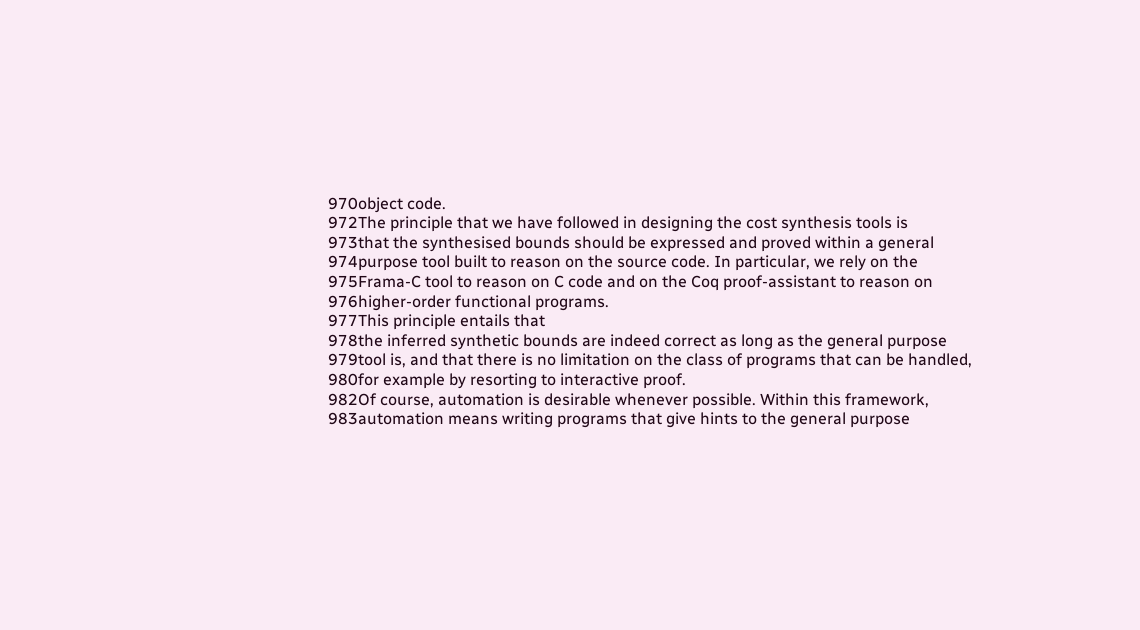970object code.
972The principle that we have followed in designing the cost synthesis tools is
973that the synthesised bounds should be expressed and proved within a general
974purpose tool built to reason on the source code. In particular, we rely on the
975Frama-C tool to reason on C code and on the Coq proof-assistant to reason on
976higher-order functional programs.
977This principle entails that
978the inferred synthetic bounds are indeed correct as long as the general purpose
979tool is, and that there is no limitation on the class of programs that can be handled,
980for example by resorting to interactive proof.
982Of course, automation is desirable whenever possible. Within this framework,
983automation means writing programs that give hints to the general purpose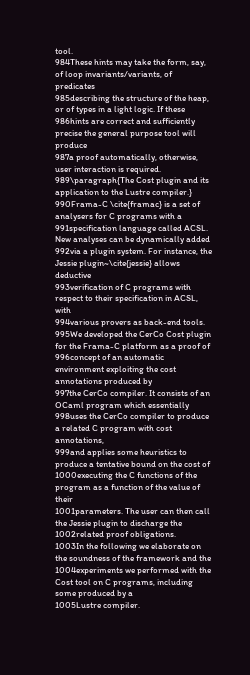tool.
984These hints may take the form, say, of loop invariants/variants, of predicates
985describing the structure of the heap, or of types in a light logic. If these
986hints are correct and sufficiently precise the general purpose tool will produce
987a proof automatically, otherwise, user interaction is required.
989\paragraph{The Cost plugin and its application to the Lustre compiler.}
990Frama-C \cite{framac} is a set of analysers for C programs with a
991specification language called ACSL. New analyses can be dynamically added
992via a plugin system. For instance, the Jessie plugin~\cite{jessie} allows deductive
993verification of C programs with respect to their specification in ACSL, with
994various provers as back-end tools.
995We developed the CerCo Cost plugin for the Frama-C platform as a proof of
996concept of an automatic environment exploiting the cost annotations produced by
997the CerCo compiler. It consists of an OCaml program which essentially
998uses the CerCo compiler to produce a related C program with cost annotations,
999and applies some heuristics to produce a tentative bound on the cost of
1000executing the C functions of the program as a function of the value of their
1001parameters. The user can then call the Jessie plugin to discharge the
1002related proof obligations.
1003In the following we elaborate on the soundness of the framework and the
1004experiments we performed with the Cost tool on C programs, including some produced by a
1005Lustre compiler.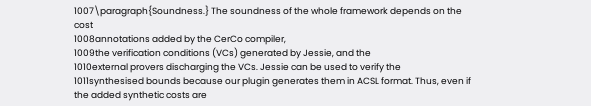1007\paragraph{Soundness.} The soundness of the whole framework depends on the cost
1008annotations added by the CerCo compiler,
1009the verification conditions (VCs) generated by Jessie, and the
1010external provers discharging the VCs. Jessie can be used to verify the
1011synthesised bounds because our plugin generates them in ACSL format. Thus, even if the added synthetic costs are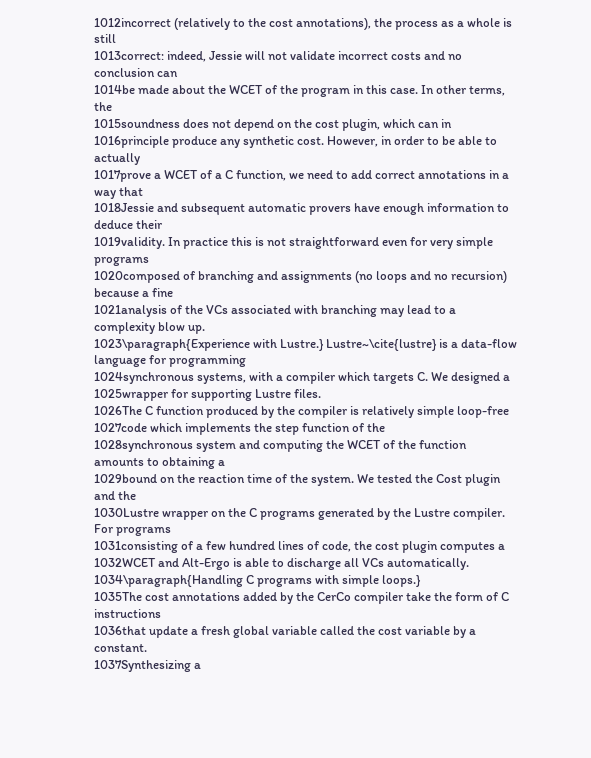1012incorrect (relatively to the cost annotations), the process as a whole is still
1013correct: indeed, Jessie will not validate incorrect costs and no conclusion can
1014be made about the WCET of the program in this case. In other terms, the
1015soundness does not depend on the cost plugin, which can in
1016principle produce any synthetic cost. However, in order to be able to actually
1017prove a WCET of a C function, we need to add correct annotations in a way that
1018Jessie and subsequent automatic provers have enough information to deduce their
1019validity. In practice this is not straightforward even for very simple programs
1020composed of branching and assignments (no loops and no recursion) because a fine
1021analysis of the VCs associated with branching may lead to a complexity blow up.
1023\paragraph{Experience with Lustre.} Lustre~\cite{lustre} is a data-flow language for programming
1024synchronous systems, with a compiler which targets C. We designed a
1025wrapper for supporting Lustre files.
1026The C function produced by the compiler is relatively simple loop-free
1027code which implements the step function of the
1028synchronous system and computing the WCET of the function amounts to obtaining a
1029bound on the reaction time of the system. We tested the Cost plugin and the
1030Lustre wrapper on the C programs generated by the Lustre compiler. For programs
1031consisting of a few hundred lines of code, the cost plugin computes a
1032WCET and Alt-Ergo is able to discharge all VCs automatically.
1034\paragraph{Handling C programs with simple loops.}
1035The cost annotations added by the CerCo compiler take the form of C instructions
1036that update a fresh global variable called the cost variable by a constant.
1037Synthesizing a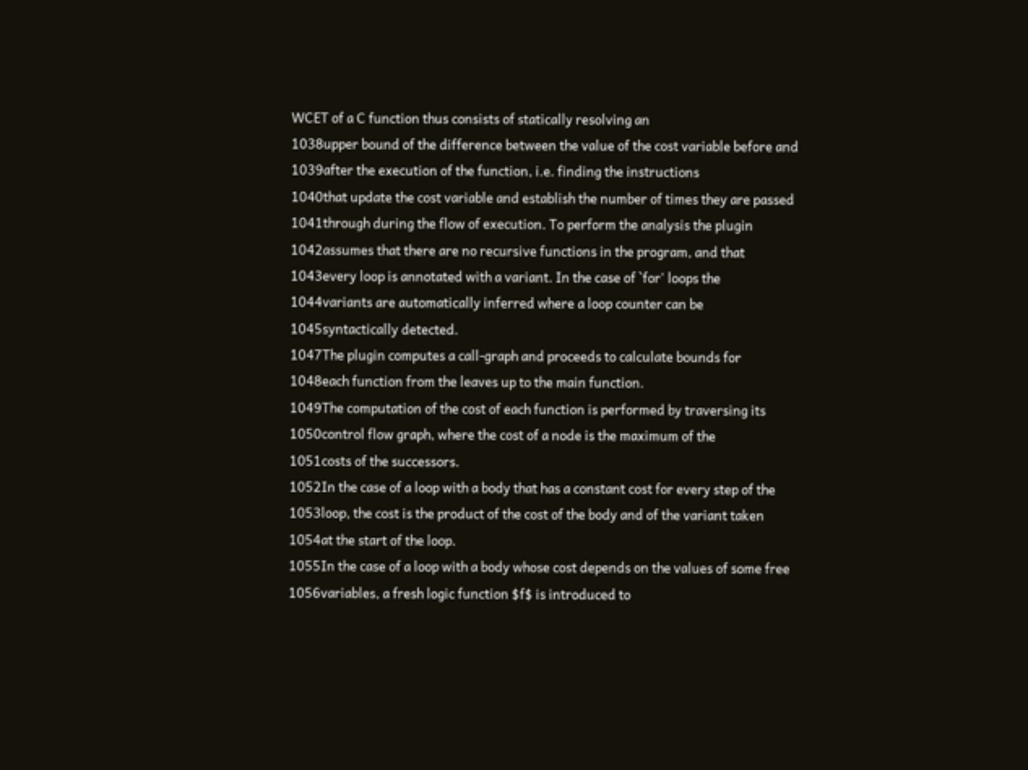WCET of a C function thus consists of statically resolving an
1038upper bound of the difference between the value of the cost variable before and
1039after the execution of the function, i.e. finding the instructions
1040that update the cost variable and establish the number of times they are passed
1041through during the flow of execution. To perform the analysis the plugin
1042assumes that there are no recursive functions in the program, and that
1043every loop is annotated with a variant. In the case of `for' loops the
1044variants are automatically inferred where a loop counter can be
1045syntactically detected.
1047The plugin computes a call-graph and proceeds to calculate bounds for
1048each function from the leaves up to the main function.
1049The computation of the cost of each function is performed by traversing its
1050control flow graph, where the cost of a node is the maximum of the
1051costs of the successors.
1052In the case of a loop with a body that has a constant cost for every step of the
1053loop, the cost is the product of the cost of the body and of the variant taken
1054at the start of the loop.
1055In the case of a loop with a body whose cost depends on the values of some free
1056variables, a fresh logic function $f$ is introduced to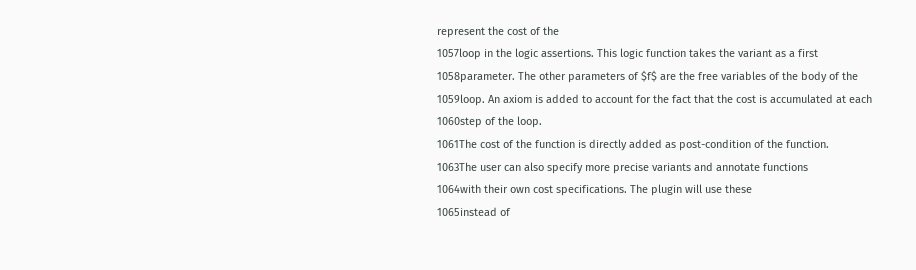represent the cost of the
1057loop in the logic assertions. This logic function takes the variant as a first
1058parameter. The other parameters of $f$ are the free variables of the body of the
1059loop. An axiom is added to account for the fact that the cost is accumulated at each
1060step of the loop.
1061The cost of the function is directly added as post-condition of the function.
1063The user can also specify more precise variants and annotate functions
1064with their own cost specifications. The plugin will use these
1065instead of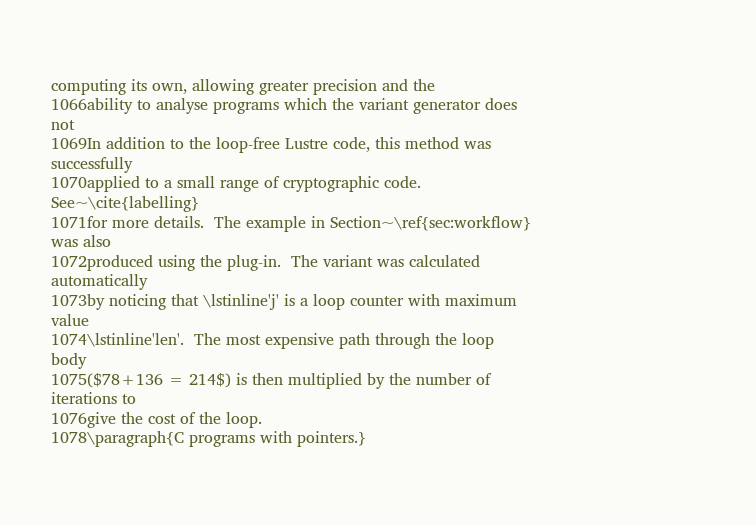computing its own, allowing greater precision and the
1066ability to analyse programs which the variant generator does not
1069In addition to the loop-free Lustre code, this method was successfully
1070applied to a small range of cryptographic code.  See~\cite{labelling}
1071for more details.  The example in Section~\ref{sec:workflow} was also
1072produced using the plug-in.  The variant was calculated automatically
1073by noticing that \lstinline'j' is a loop counter with maximum value
1074\lstinline'len'.  The most expensive path through the loop body
1075($78+136 = 214$) is then multiplied by the number of iterations to
1076give the cost of the loop.
1078\paragraph{C programs with pointers.}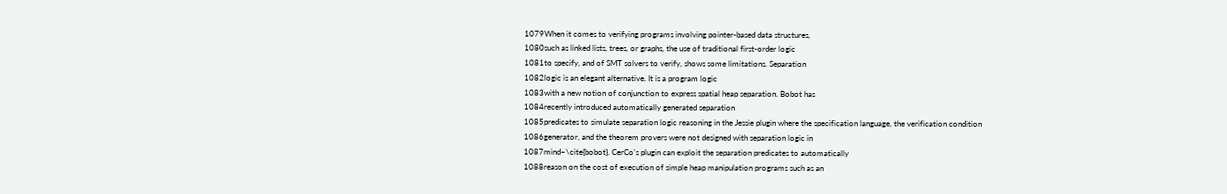1079When it comes to verifying programs involving pointer-based data structures,
1080such as linked lists, trees, or graphs, the use of traditional first-order logic
1081to specify, and of SMT solvers to verify, shows some limitations. Separation
1082logic is an elegant alternative. It is a program logic
1083with a new notion of conjunction to express spatial heap separation. Bobot has
1084recently introduced automatically generated separation
1085predicates to simulate separation logic reasoning in the Jessie plugin where the specification language, the verification condition
1086generator, and the theorem provers were not designed with separation logic in
1087mind~\cite{bobot}. CerCo's plugin can exploit the separation predicates to automatically
1088reason on the cost of execution of simple heap manipulation programs such as an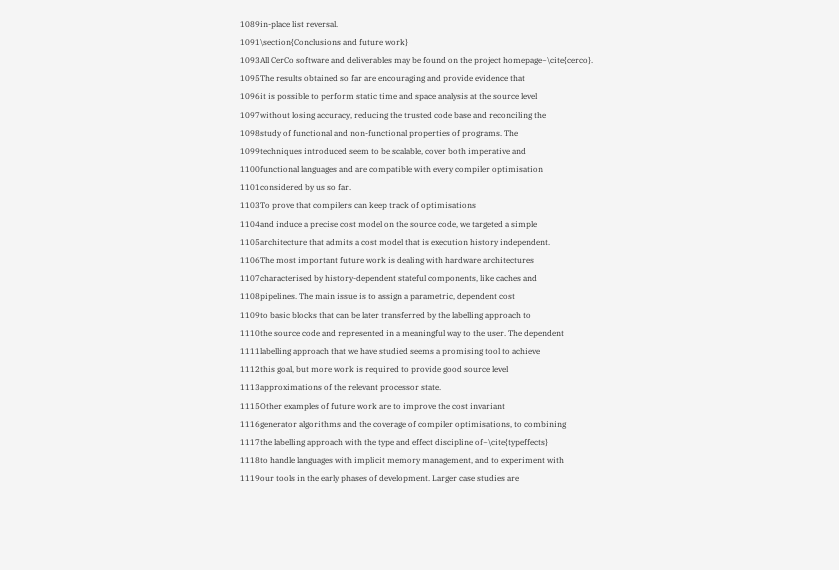1089in-place list reversal.
1091\section{Conclusions and future work}
1093All CerCo software and deliverables may be found on the project homepage~\cite{cerco}.
1095The results obtained so far are encouraging and provide evidence that
1096it is possible to perform static time and space analysis at the source level
1097without losing accuracy, reducing the trusted code base and reconciling the
1098study of functional and non-functional properties of programs. The
1099techniques introduced seem to be scalable, cover both imperative and
1100functional languages and are compatible with every compiler optimisation
1101considered by us so far.
1103To prove that compilers can keep track of optimisations
1104and induce a precise cost model on the source code, we targeted a simple
1105architecture that admits a cost model that is execution history independent.
1106The most important future work is dealing with hardware architectures
1107characterised by history-dependent stateful components, like caches and
1108pipelines. The main issue is to assign a parametric, dependent cost
1109to basic blocks that can be later transferred by the labelling approach to
1110the source code and represented in a meaningful way to the user. The dependent
1111labelling approach that we have studied seems a promising tool to achieve
1112this goal, but more work is required to provide good source level
1113approximations of the relevant processor state.
1115Other examples of future work are to improve the cost invariant
1116generator algorithms and the coverage of compiler optimisations, to combining
1117the labelling approach with the type and effect discipline of~\cite{typeffects}
1118to handle languages with implicit memory management, and to experiment with
1119our tools in the early phases of development. Larger case studies are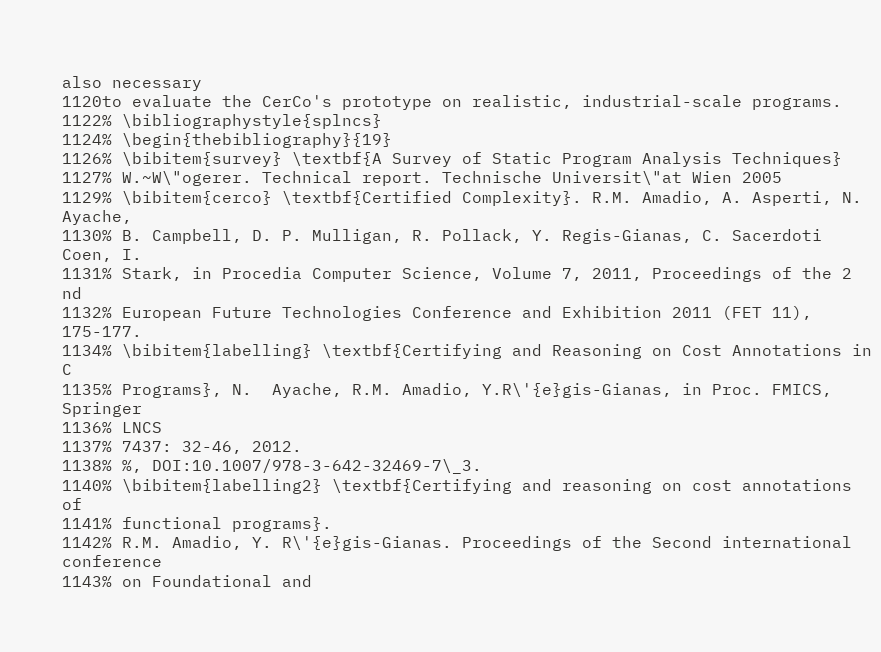also necessary
1120to evaluate the CerCo's prototype on realistic, industrial-scale programs.
1122% \bibliographystyle{splncs}
1124% \begin{thebibliography}{19}
1126% \bibitem{survey} \textbf{A Survey of Static Program Analysis Techniques}
1127% W.~W\"ogerer. Technical report. Technische Universit\"at Wien 2005
1129% \bibitem{cerco} \textbf{Certified Complexity}. R.M. Amadio, A. Asperti, N. Ayache,
1130% B. Campbell, D. P. Mulligan, R. Pollack, Y. Regis-Gianas, C. Sacerdoti Coen, I.
1131% Stark, in Procedia Computer Science, Volume 7, 2011, Proceedings of the 2 nd
1132% European Future Technologies Conference and Exhibition 2011 (FET 11), 175-177.
1134% \bibitem{labelling} \textbf{Certifying and Reasoning on Cost Annotations in C
1135% Programs}, N.  Ayache, R.M. Amadio, Y.R\'{e}gis-Gianas, in Proc. FMICS, Springer
1136% LNCS
1137% 7437: 32-46, 2012.
1138% %, DOI:10.1007/978-3-642-32469-7\_3.
1140% \bibitem{labelling2} \textbf{Certifying and reasoning on cost annotations of
1141% functional programs}.
1142% R.M. Amadio, Y. R\'{e}gis-Gianas. Proceedings of the Second international conference
1143% on Foundational and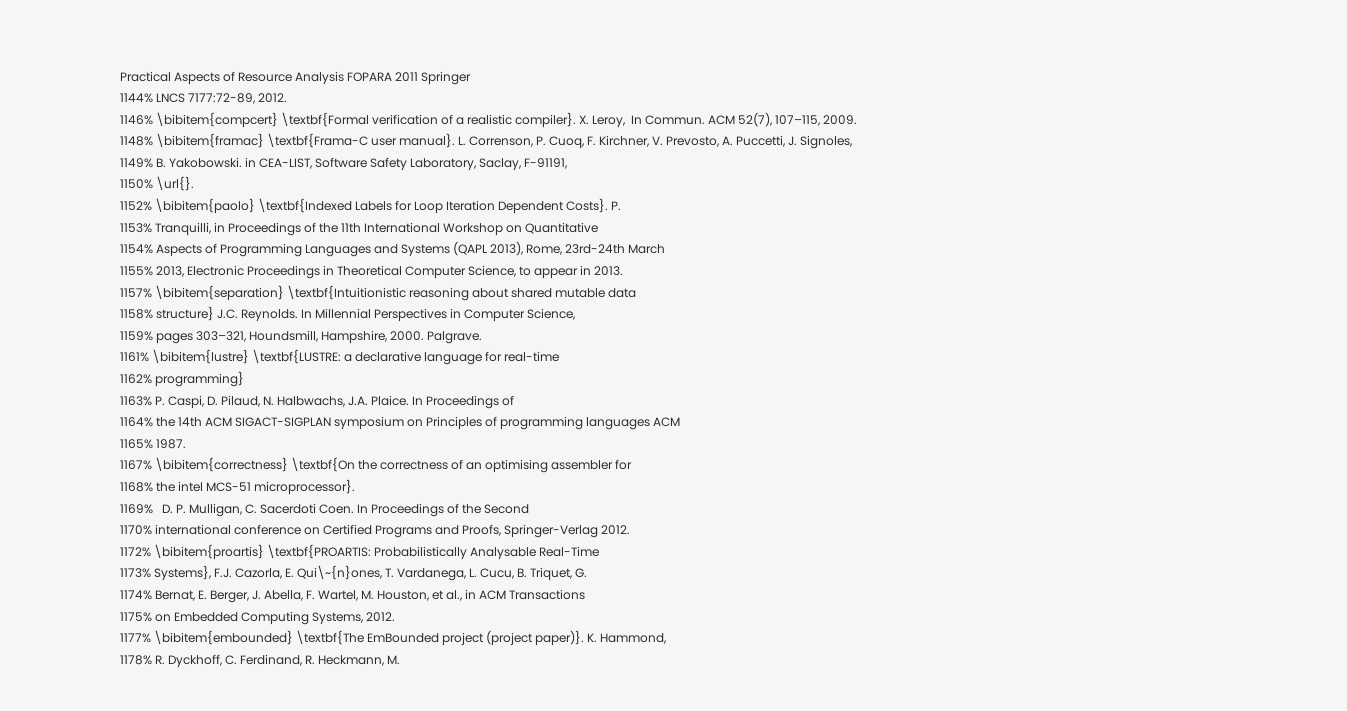Practical Aspects of Resource Analysis FOPARA 2011 Springer
1144% LNCS 7177:72-89, 2012.
1146% \bibitem{compcert} \textbf{Formal verification of a realistic compiler}. X. Leroy,  In Commun. ACM 52(7), 107–115, 2009.
1148% \bibitem{framac} \textbf{Frama-C user manual}. L. Correnson, P. Cuoq, F. Kirchner, V. Prevosto, A. Puccetti, J. Signoles,
1149% B. Yakobowski. in CEA-LIST, Software Safety Laboratory, Saclay, F-91191,
1150% \url{}.
1152% \bibitem{paolo} \textbf{Indexed Labels for Loop Iteration Dependent Costs}. P.
1153% Tranquilli, in Proceedings of the 11th International Workshop on Quantitative
1154% Aspects of Programming Languages and Systems (QAPL 2013), Rome, 23rd-24th March
1155% 2013, Electronic Proceedings in Theoretical Computer Science, to appear in 2013.
1157% \bibitem{separation} \textbf{Intuitionistic reasoning about shared mutable data
1158% structure} J.C. Reynolds. In Millennial Perspectives in Computer Science,
1159% pages 303–321, Houndsmill, Hampshire, 2000. Palgrave.
1161% \bibitem{lustre} \textbf{LUSTRE: a declarative language for real-time
1162% programming}
1163% P. Caspi, D. Pilaud, N. Halbwachs, J.A. Plaice. In Proceedings of
1164% the 14th ACM SIGACT-SIGPLAN symposium on Principles of programming languages ACM
1165% 1987.
1167% \bibitem{correctness} \textbf{On the correctness of an optimising assembler for
1168% the intel MCS-51 microprocessor}.
1169%   D. P. Mulligan, C. Sacerdoti Coen. In Proceedings of the Second
1170% international conference on Certified Programs and Proofs, Springer-Verlag 2012.
1172% \bibitem{proartis} \textbf{PROARTIS: Probabilistically Analysable Real-Time
1173% Systems}, F.J. Cazorla, E. Qui\~{n}ones, T. Vardanega, L. Cucu, B. Triquet, G.
1174% Bernat, E. Berger, J. Abella, F. Wartel, M. Houston, et al., in ACM Transactions
1175% on Embedded Computing Systems, 2012.
1177% \bibitem{embounded} \textbf{The EmBounded project (project paper)}. K. Hammond,
1178% R. Dyckhoff, C. Ferdinand, R. Heckmann, M.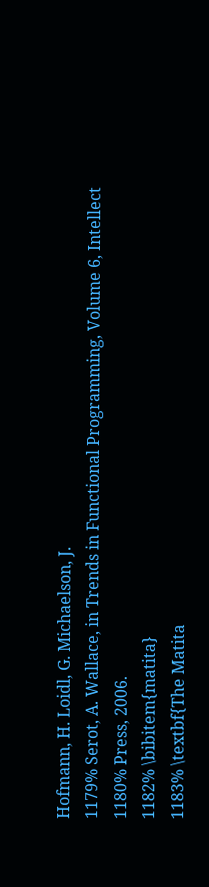Hofmann, H. Loidl, G. Michaelson, J.
1179% Serot, A. Wallace, in Trends in Functional Programming, Volume 6, Intellect
1180% Press, 2006.
1182% \bibitem{matita}
1183% \textbf{The Matita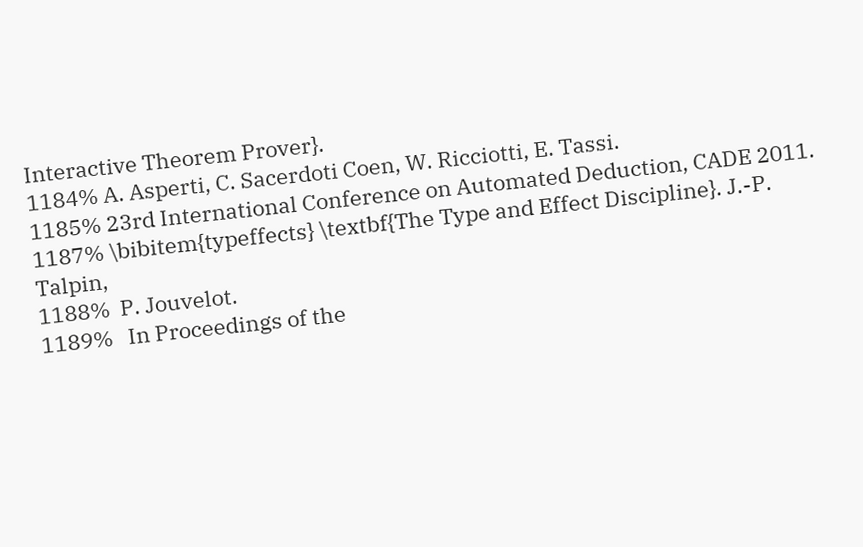Interactive Theorem Prover}.
1184% A. Asperti, C. Sacerdoti Coen, W. Ricciotti, E. Tassi.
1185% 23rd International Conference on Automated Deduction, CADE 2011.
1187% \bibitem{typeffects} \textbf{The Type and Effect Discipline}. J.-P. Talpin,
1188%  P. Jouvelot.
1189%   In Proceedings of the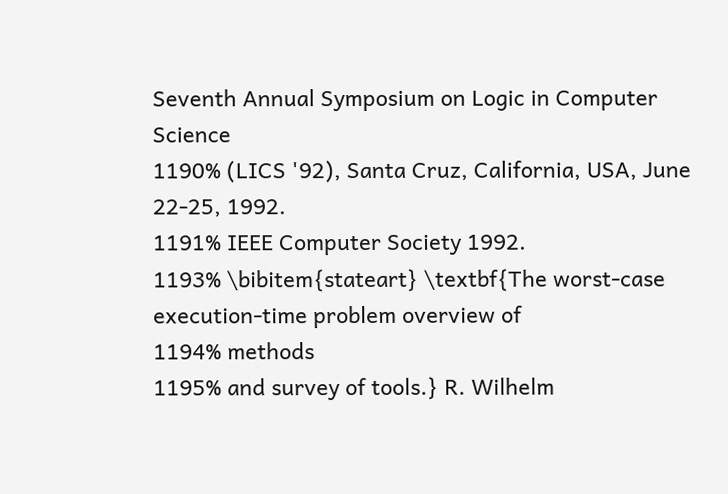Seventh Annual Symposium on Logic in Computer Science
1190% (LICS '92), Santa Cruz, California, USA, June 22-25, 1992.
1191% IEEE Computer Society 1992.
1193% \bibitem{stateart} \textbf{The worst-case execution-time problem overview of
1194% methods
1195% and survey of tools.} R. Wilhelm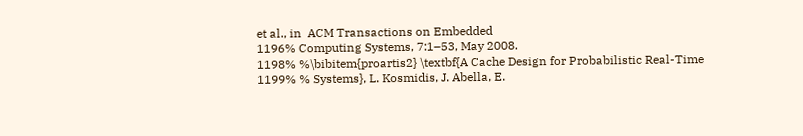et al., in  ACM Transactions on Embedded
1196% Computing Systems, 7:1–53, May 2008.
1198% %\bibitem{proartis2} \textbf{A Cache Design for Probabilistic Real-Time
1199% % Systems}, L. Kosmidis, J. Abella, E.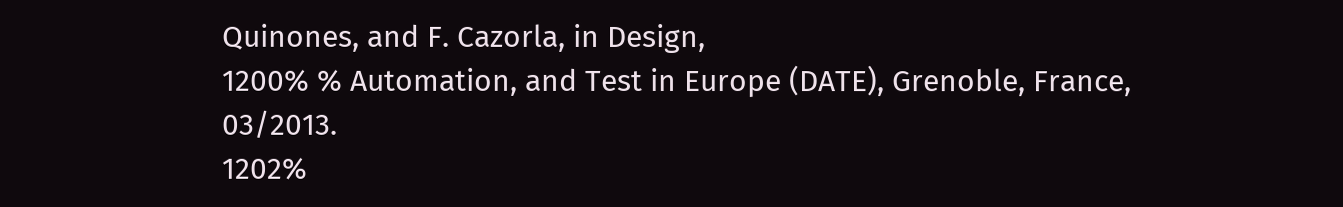Quinones, and F. Cazorla, in Design,
1200% % Automation, and Test in Europe (DATE), Grenoble, France, 03/2013.
1202%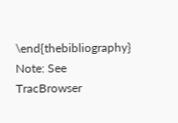\end{thebibliography}
Note: See TracBrowser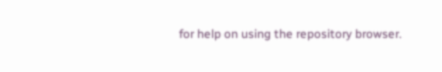for help on using the repository browser.